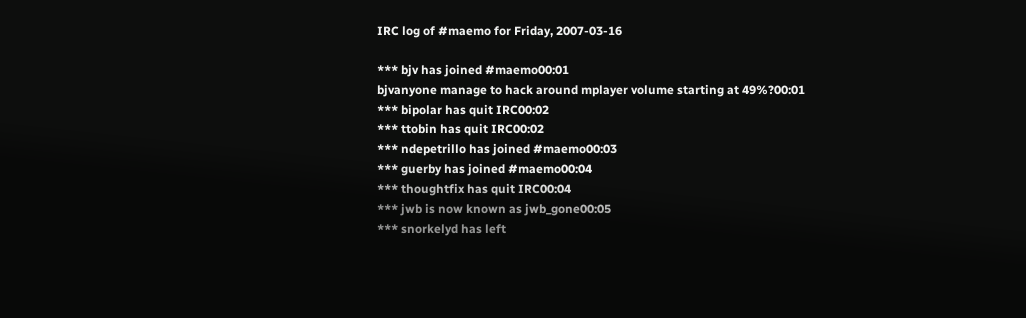IRC log of #maemo for Friday, 2007-03-16

*** bjv has joined #maemo00:01
bjvanyone manage to hack around mplayer volume starting at 49%?00:01
*** bipolar has quit IRC00:02
*** ttobin has quit IRC00:02
*** ndepetrillo has joined #maemo00:03
*** guerby has joined #maemo00:04
*** thoughtfix has quit IRC00:04
*** jwb is now known as jwb_gone00:05
*** snorkelyd has left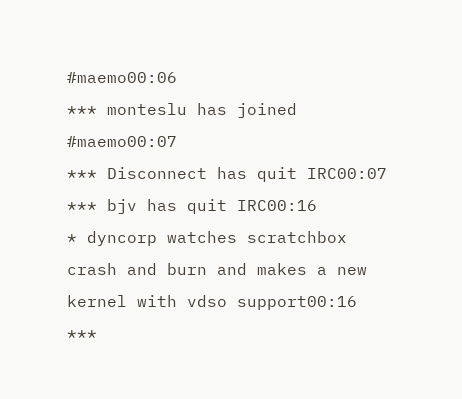#maemo00:06
*** monteslu has joined #maemo00:07
*** Disconnect has quit IRC00:07
*** bjv has quit IRC00:16
* dyncorp watches scratchbox crash and burn and makes a new kernel with vdso support00:16
***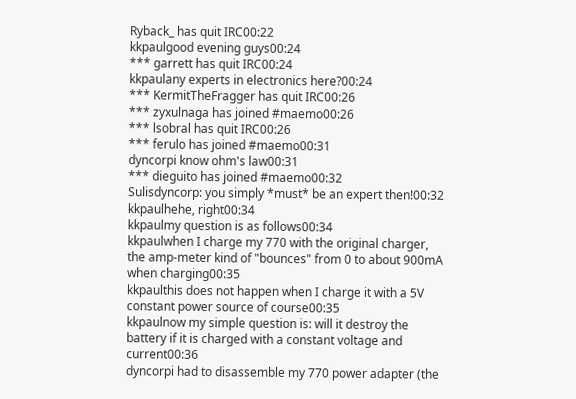Ryback_ has quit IRC00:22
kkpaulgood evening guys00:24
*** garrett has quit IRC00:24
kkpaulany experts in electronics here?00:24
*** KermitTheFragger has quit IRC00:26
*** zyxulnaga has joined #maemo00:26
*** lsobral has quit IRC00:26
*** ferulo has joined #maemo00:31
dyncorpi know ohm's law00:31
*** dieguito has joined #maemo00:32
Sulisdyncorp: you simply *must* be an expert then!00:32
kkpaulhehe, right00:34
kkpaulmy question is as follows00:34
kkpaulwhen I charge my 770 with the original charger, the amp-meter kind of "bounces" from 0 to about 900mA when charging00:35
kkpaulthis does not happen when I charge it with a 5V constant power source of course00:35
kkpaulnow my simple question is: will it destroy the battery if it is charged with a constant voltage and current00:36
dyncorpi had to disassemble my 770 power adapter (the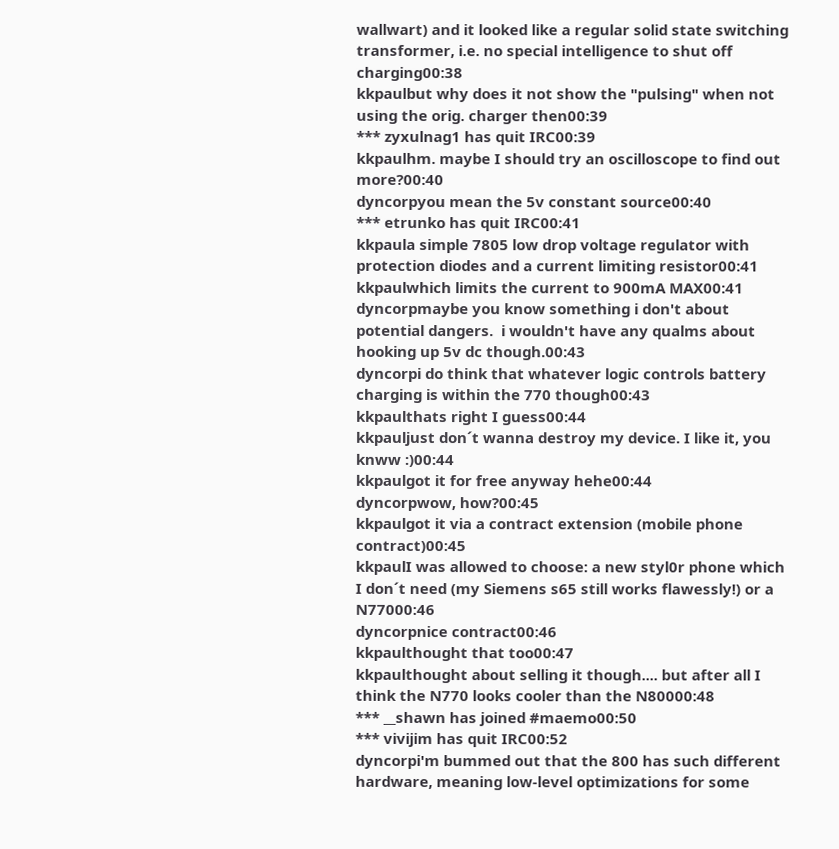wallwart) and it looked like a regular solid state switching transformer, i.e. no special intelligence to shut off charging00:38
kkpaulbut why does it not show the "pulsing" when not using the orig. charger then00:39
*** zyxulnag1 has quit IRC00:39
kkpaulhm. maybe I should try an oscilloscope to find out more?00:40
dyncorpyou mean the 5v constant source00:40
*** etrunko has quit IRC00:41
kkpaula simple 7805 low drop voltage regulator with protection diodes and a current limiting resistor00:41
kkpaulwhich limits the current to 900mA MAX00:41
dyncorpmaybe you know something i don't about potential dangers.  i wouldn't have any qualms about hooking up 5v dc though.00:43
dyncorpi do think that whatever logic controls battery charging is within the 770 though00:43
kkpaulthats right I guess00:44
kkpauljust don´t wanna destroy my device. I like it, you knww :)00:44
kkpaulgot it for free anyway hehe00:44
dyncorpwow, how?00:45
kkpaulgot it via a contract extension (mobile phone contract)00:45
kkpaulI was allowed to choose: a new styl0r phone which I don´t need (my Siemens s65 still works flawessly!) or a N77000:46
dyncorpnice contract00:46
kkpaulthought that too00:47
kkpaulthought about selling it though.... but after all I think the N770 looks cooler than the N80000:48
*** __shawn has joined #maemo00:50
*** vivijim has quit IRC00:52
dyncorpi'm bummed out that the 800 has such different hardware, meaning low-level optimizations for some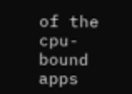of the cpu-bound apps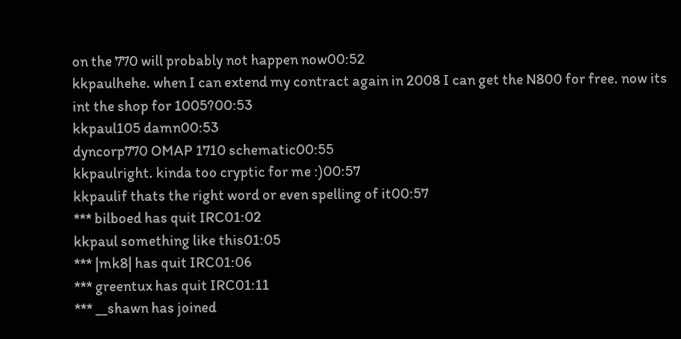on the 770 will probably not happen now00:52
kkpaulhehe. when I can extend my contract again in 2008 I can get the N800 for free. now its int the shop for 1005?00:53
kkpaul105 damn00:53
dyncorp770 OMAP 1710 schematic00:55
kkpaulright. kinda too cryptic for me :)00:57
kkpaulif thats the right word or even spelling of it00:57
*** bilboed has quit IRC01:02
kkpaul something like this01:05
*** |mk8| has quit IRC01:06
*** greentux has quit IRC01:11
*** __shawn has joined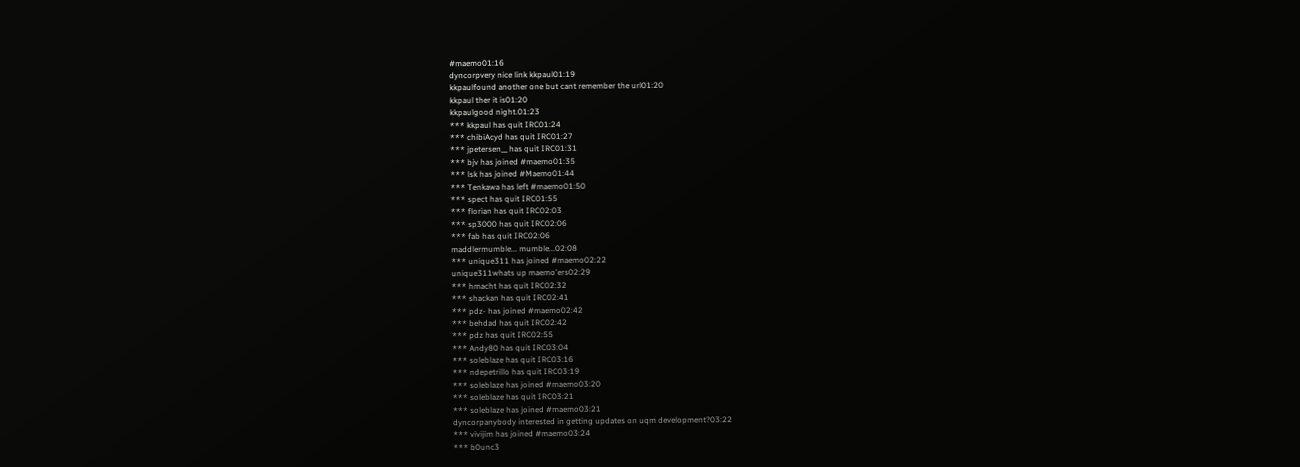#maemo01:16
dyncorpvery nice link kkpaul01:19
kkpaulfound another one but cant remember the url01:20
kkpaul ther it is01:20
kkpaulgood night.01:23
*** kkpaul has quit IRC01:24
*** chibiAcyd has quit IRC01:27
*** jpetersen__ has quit IRC01:31
*** bjv has joined #maemo01:35
*** lsk has joined #Maemo01:44
*** Tenkawa has left #maemo01:50
*** spect has quit IRC01:55
*** florian has quit IRC02:03
*** sp3000 has quit IRC02:06
*** fab has quit IRC02:06
maddlermumble... mumble...02:08
*** unique311 has joined #maemo02:22
unique311whats up maemo'ers02:29
*** hmacht has quit IRC02:32
*** shackan has quit IRC02:41
*** pdz- has joined #maemo02:42
*** behdad has quit IRC02:42
*** pdz has quit IRC02:55
*** Andy80 has quit IRC03:04
*** soleblaze has quit IRC03:16
*** ndepetrillo has quit IRC03:19
*** soleblaze has joined #maemo03:20
*** soleblaze has quit IRC03:21
*** soleblaze has joined #maemo03:21
dyncorpanybody interested in getting updates on uqm development?03:22
*** vivijim has joined #maemo03:24
*** b0unc3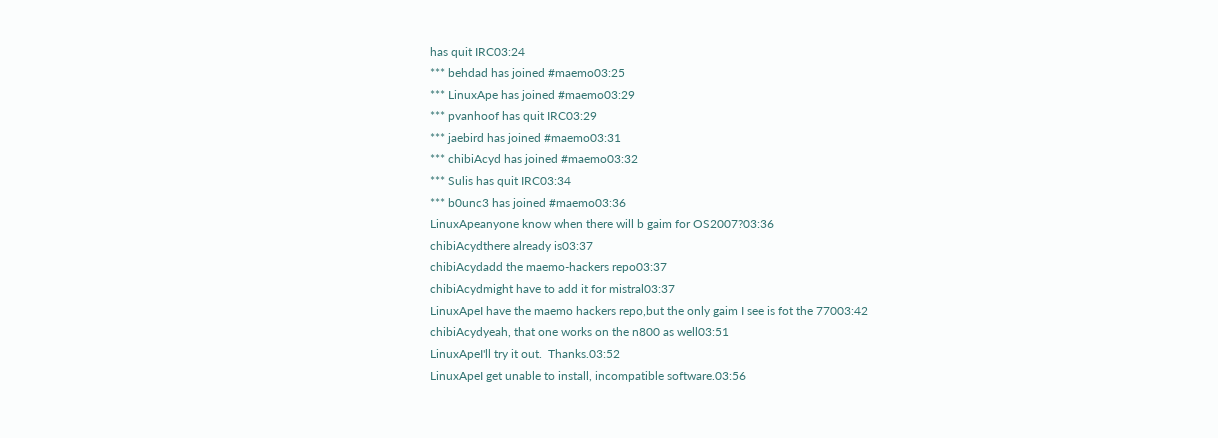has quit IRC03:24
*** behdad has joined #maemo03:25
*** LinuxApe has joined #maemo03:29
*** pvanhoof has quit IRC03:29
*** jaebird has joined #maemo03:31
*** chibiAcyd has joined #maemo03:32
*** Sulis has quit IRC03:34
*** b0unc3 has joined #maemo03:36
LinuxApeanyone know when there will b gaim for OS2007?03:36
chibiAcydthere already is03:37
chibiAcydadd the maemo-hackers repo03:37
chibiAcydmight have to add it for mistral03:37
LinuxApeI have the maemo hackers repo,but the only gaim I see is fot the 77003:42
chibiAcydyeah, that one works on the n800 as well03:51
LinuxApeI'll try it out.  Thanks.03:52
LinuxApeI get unable to install, incompatible software.03:56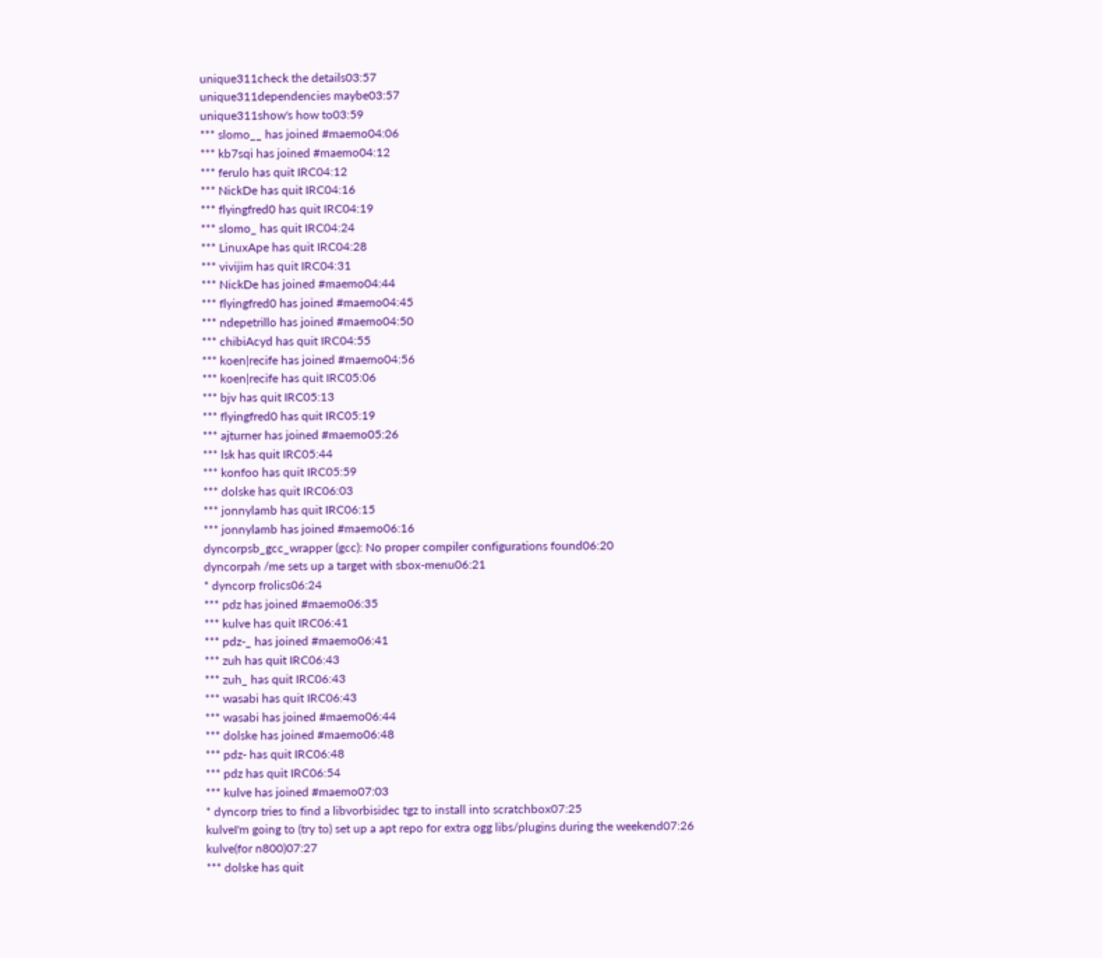unique311check the details03:57
unique311dependencies maybe03:57
unique311show's how to03:59
*** slomo__ has joined #maemo04:06
*** kb7sqi has joined #maemo04:12
*** ferulo has quit IRC04:12
*** NickDe has quit IRC04:16
*** flyingfred0 has quit IRC04:19
*** slomo_ has quit IRC04:24
*** LinuxApe has quit IRC04:28
*** vivijim has quit IRC04:31
*** NickDe has joined #maemo04:44
*** flyingfred0 has joined #maemo04:45
*** ndepetrillo has joined #maemo04:50
*** chibiAcyd has quit IRC04:55
*** koen|recife has joined #maemo04:56
*** koen|recife has quit IRC05:06
*** bjv has quit IRC05:13
*** flyingfred0 has quit IRC05:19
*** ajturner has joined #maemo05:26
*** lsk has quit IRC05:44
*** konfoo has quit IRC05:59
*** dolske has quit IRC06:03
*** jonnylamb has quit IRC06:15
*** jonnylamb has joined #maemo06:16
dyncorpsb_gcc_wrapper (gcc): No proper compiler configurations found06:20
dyncorpah /me sets up a target with sbox-menu06:21
* dyncorp frolics06:24
*** pdz has joined #maemo06:35
*** kulve has quit IRC06:41
*** pdz-_ has joined #maemo06:41
*** zuh has quit IRC06:43
*** zuh_ has quit IRC06:43
*** wasabi has quit IRC06:43
*** wasabi has joined #maemo06:44
*** dolske has joined #maemo06:48
*** pdz- has quit IRC06:48
*** pdz has quit IRC06:54
*** kulve has joined #maemo07:03
* dyncorp tries to find a libvorbisidec tgz to install into scratchbox07:25
kulveI'm going to (try to) set up a apt repo for extra ogg libs/plugins during the weekend07:26
kulve(for n800)07:27
*** dolske has quit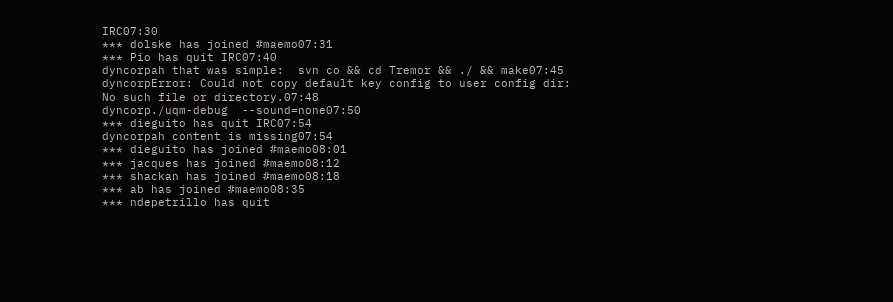IRC07:30
*** dolske has joined #maemo07:31
*** Pio has quit IRC07:40
dyncorpah that was simple:  svn co && cd Tremor && ./ && make07:45
dyncorpError: Could not copy default key config to user config dir: No such file or directory.07:48
dyncorp./uqm-debug  --sound=none07:50
*** dieguito has quit IRC07:54
dyncorpah content is missing07:54
*** dieguito has joined #maemo08:01
*** jacques has joined #maemo08:12
*** shackan has joined #maemo08:18
*** ab has joined #maemo08:35
*** ndepetrillo has quit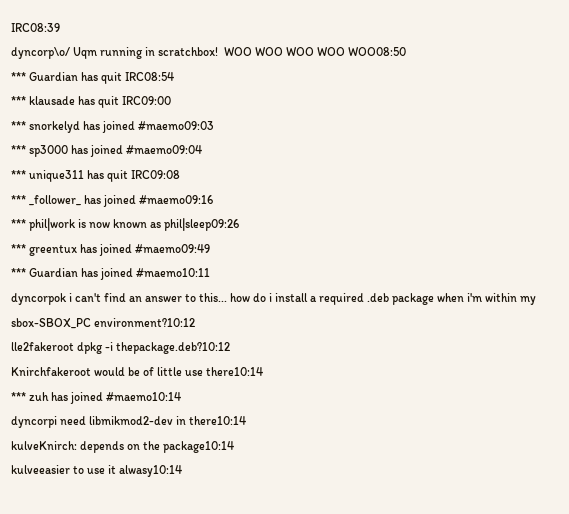IRC08:39
dyncorp\o/ Uqm running in scratchbox!  WOO WOO WOO WOO WOO08:50
*** Guardian has quit IRC08:54
*** klausade has quit IRC09:00
*** snorkelyd has joined #maemo09:03
*** sp3000 has joined #maemo09:04
*** unique311 has quit IRC09:08
*** _follower_ has joined #maemo09:16
*** phil|work is now known as phil|sleep09:26
*** greentux has joined #maemo09:49
*** Guardian has joined #maemo10:11
dyncorpok i can't find an answer to this... how do i install a required .deb package when i'm within my sbox-SBOX_PC environment?10:12
lle2fakeroot dpkg -i thepackage.deb?10:12
Knirchfakeroot would be of little use there10:14
*** zuh has joined #maemo10:14
dyncorpi need libmikmod2-dev in there10:14
kulveKnirch: depends on the package10:14
kulveeasier to use it alwasy10:14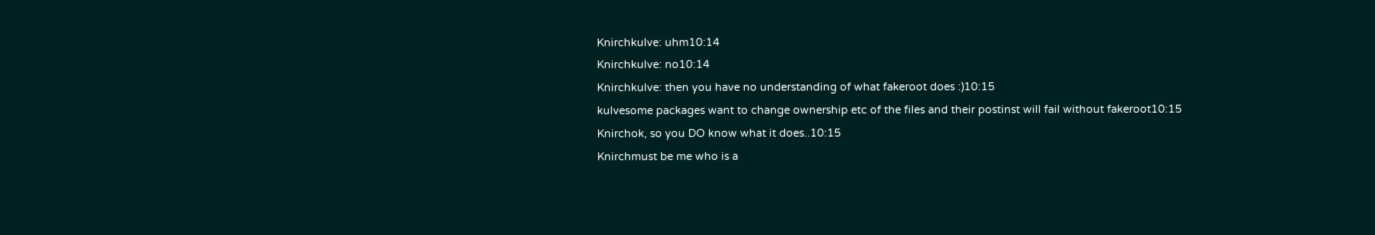Knirchkulve: uhm10:14
Knirchkulve: no10:14
Knirchkulve: then you have no understanding of what fakeroot does :)10:15
kulvesome packages want to change ownership etc of the files and their postinst will fail without fakeroot10:15
Knirchok, so you DO know what it does..10:15
Knirchmust be me who is a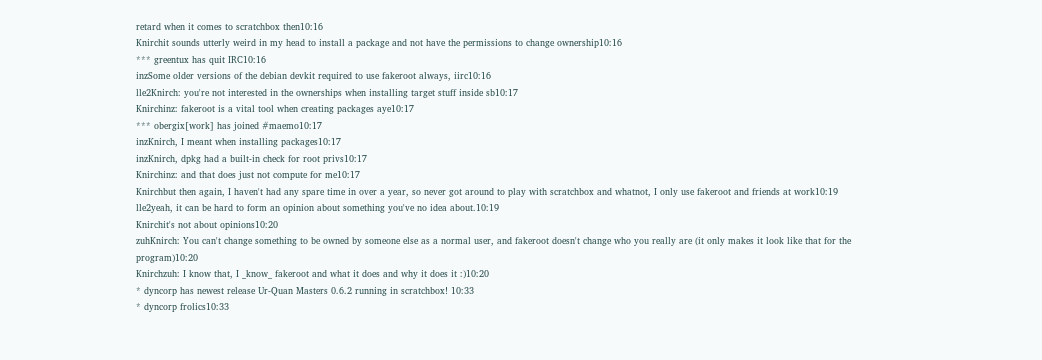retard when it comes to scratchbox then10:16
Knirchit sounds utterly weird in my head to install a package and not have the permissions to change ownership10:16
*** greentux has quit IRC10:16
inzSome older versions of the debian devkit required to use fakeroot always, iirc10:16
lle2Knirch: you're not interested in the ownerships when installing target stuff inside sb10:17
Knirchinz: fakeroot is a vital tool when creating packages aye10:17
*** obergix[work] has joined #maemo10:17
inzKnirch, I meant when installing packages10:17
inzKnirch, dpkg had a built-in check for root privs10:17
Knirchinz: and that does just not compute for me10:17
Knirchbut then again, I haven't had any spare time in over a year, so never got around to play with scratchbox and whatnot, I only use fakeroot and friends at work10:19
lle2yeah, it can be hard to form an opinion about something you've no idea about.10:19
Knirchit's not about opinions10:20
zuhKnirch: You can't change something to be owned by someone else as a normal user, and fakeroot doesn't change who you really are (it only makes it look like that for the program)10:20
Knirchzuh: I know that, I _know_ fakeroot and what it does and why it does it :)10:20
* dyncorp has newest release Ur-Quan Masters 0.6.2 running in scratchbox! 10:33
* dyncorp frolics10:33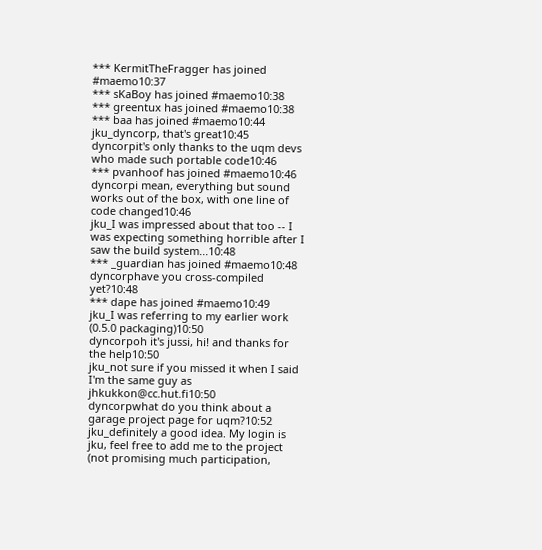*** KermitTheFragger has joined #maemo10:37
*** sKaBoy has joined #maemo10:38
*** greentux has joined #maemo10:38
*** baa has joined #maemo10:44
jku_dyncorp, that's great10:45
dyncorpit's only thanks to the uqm devs who made such portable code10:46
*** pvanhoof has joined #maemo10:46
dyncorpi mean, everything but sound works out of the box, with one line of code changed10:46
jku_I was impressed about that too -- I was expecting something horrible after I saw the build system...10:48
*** _guardian has joined #maemo10:48
dyncorphave you cross-compiled yet?10:48
*** dape has joined #maemo10:49
jku_I was referring to my earlier work (0.5.0 packaging)10:50
dyncorpoh it's jussi, hi! and thanks for the help10:50
jku_not sure if you missed it when I said I'm the same guy as jhkukkon@cc.hut.fi10:50
dyncorpwhat do you think about a garage project page for uqm?10:52
jku_definitely a good idea. My login is jku, feel free to add me to the project (not promising much participation,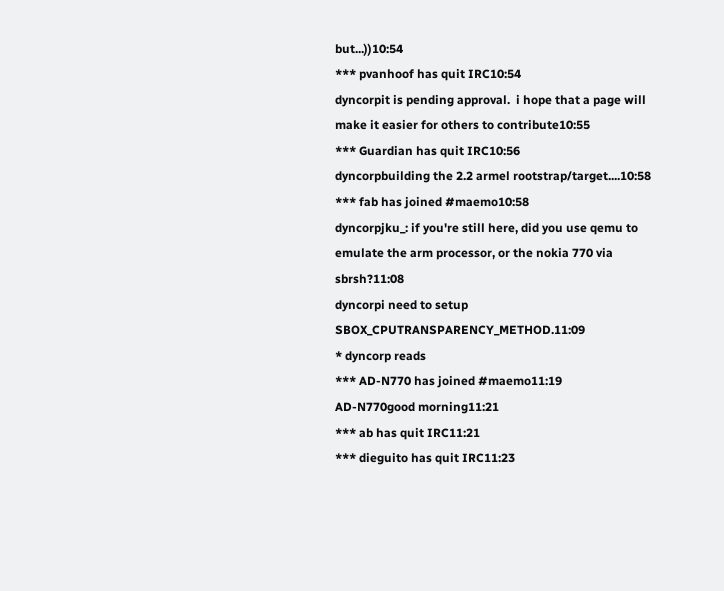but...))10:54
*** pvanhoof has quit IRC10:54
dyncorpit is pending approval.  i hope that a page will make it easier for others to contribute10:55
*** Guardian has quit IRC10:56
dyncorpbuilding the 2.2 armel rootstrap/target....10:58
*** fab has joined #maemo10:58
dyncorpjku_: if you're still here, did you use qemu to emulate the arm processor, or the nokia 770 via sbrsh?11:08
dyncorpi need to setup SBOX_CPUTRANSPARENCY_METHOD.11:09
* dyncorp reads
*** AD-N770 has joined #maemo11:19
AD-N770good morning11:21
*** ab has quit IRC11:21
*** dieguito has quit IRC11:23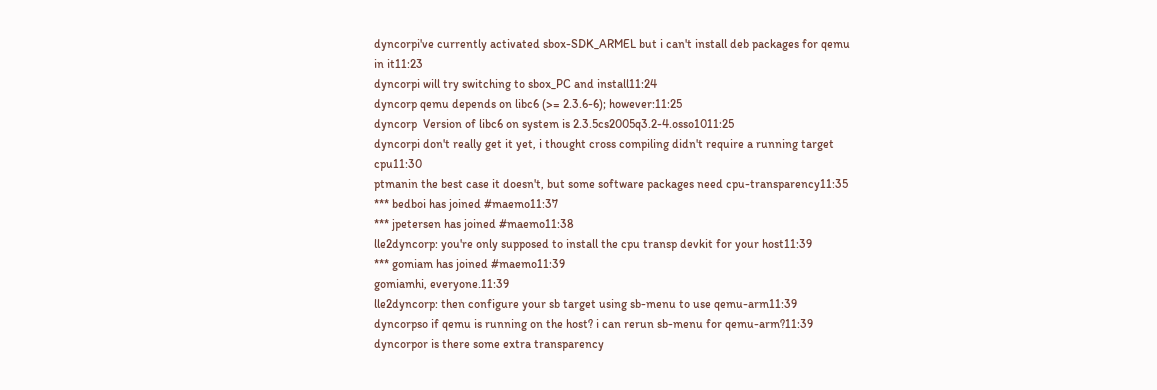dyncorpi've currently activated sbox-SDK_ARMEL but i can't install deb packages for qemu in it11:23
dyncorpi will try switching to sbox_PC and install11:24
dyncorp qemu depends on libc6 (>= 2.3.6-6); however:11:25
dyncorp  Version of libc6 on system is 2.3.5cs2005q3.2-4.osso1011:25
dyncorpi don't really get it yet, i thought cross compiling didn't require a running target cpu11:30
ptmanin the best case it doesn't, but some software packages need cpu-transparency11:35
*** bedboi has joined #maemo11:37
*** jpetersen has joined #maemo11:38
lle2dyncorp: you're only supposed to install the cpu transp devkit for your host11:39
*** gomiam has joined #maemo11:39
gomiamhi, everyone.11:39
lle2dyncorp: then configure your sb target using sb-menu to use qemu-arm11:39
dyncorpso if qemu is running on the host? i can rerun sb-menu for qemu-arm?11:39
dyncorpor is there some extra transparency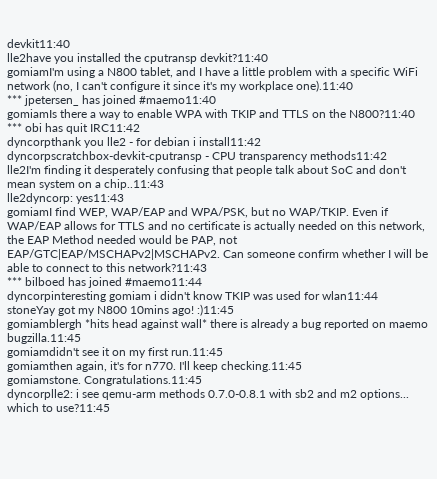devkit11:40
lle2have you installed the cputransp devkit?11:40
gomiamI'm using a N800 tablet, and I have a little problem with a specific WiFi network (no, I can't configure it since it's my workplace one).11:40
*** jpetersen_ has joined #maemo11:40
gomiamIs there a way to enable WPA with TKIP and TTLS on the N800?11:40
*** obi has quit IRC11:42
dyncorpthank you lle2 - for debian i install11:42
dyncorpscratchbox-devkit-cputransp - CPU transparency methods11:42
lle2I'm finding it desperately confusing that people talk about SoC and don't mean system on a chip..11:43
lle2dyncorp: yes11:43
gomiamI find WEP, WAP/EAP and WPA/PSK, but no WAP/TKIP. Even if WAP/EAP allows for TTLS and no certificate is actually needed on this network, the EAP Method needed would be PAP, not EAP/GTC|EAP/MSCHAPv2|MSCHAPv2. Can someone confirm whether I will be able to connect to this network?11:43
*** bilboed has joined #maemo11:44
dyncorpinteresting gomiam i didn't know TKIP was used for wlan11:44
stoneYay got my N800 10mins ago! :)11:45
gomiamblergh *hits head against wall* there is already a bug reported on maemo bugzilla.11:45
gomiamdidn't see it on my first run.11:45
gomiamthen again, it's for n770. I'll keep checking.11:45
gomiamstone. Congratulations.11:45
dyncorplle2: i see qemu-arm methods 0.7.0-0.8.1 with sb2 and m2 options... which to use?11:45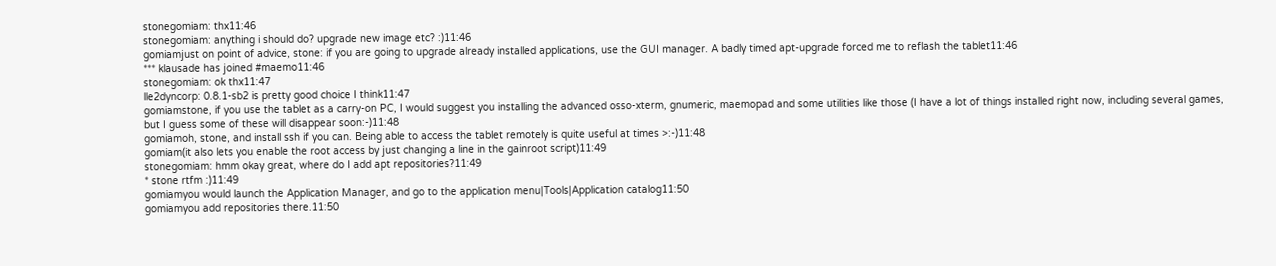stonegomiam: thx11:46
stonegomiam: anything i should do? upgrade new image etc? :)11:46
gomiamjust on point of advice, stone: if you are going to upgrade already installed applications, use the GUI manager. A badly timed apt-upgrade forced me to reflash the tablet11:46
*** klausade has joined #maemo11:46
stonegomiam: ok thx11:47
lle2dyncorp: 0.8.1-sb2 is pretty good choice I think11:47
gomiamstone, if you use the tablet as a carry-on PC, I would suggest you installing the advanced osso-xterm, gnumeric, maemopad and some utilities like those (I have a lot of things installed right now, including several games, but I guess some of these will disappear soon:-)11:48
gomiamoh, stone, and install ssh if you can. Being able to access the tablet remotely is quite useful at times >:-)11:48
gomiam(it also lets you enable the root access by just changing a line in the gainroot script)11:49
stonegomiam: hmm okay great, where do I add apt repositories?11:49
* stone rtfm :)11:49
gomiamyou would launch the Application Manager, and go to the application menu|Tools|Application catalog11:50
gomiamyou add repositories there.11:50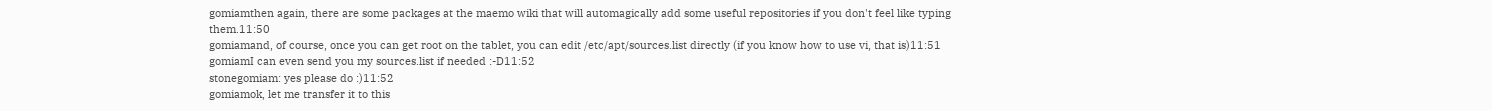gomiamthen again, there are some packages at the maemo wiki that will automagically add some useful repositories if you don't feel like typing them.11:50
gomiamand, of course, once you can get root on the tablet, you can edit /etc/apt/sources.list directly (if you know how to use vi, that is)11:51
gomiamI can even send you my sources.list if needed :-D11:52
stonegomiam: yes please do :)11:52
gomiamok, let me transfer it to this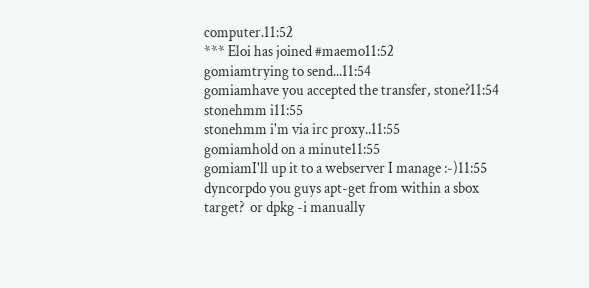computer.11:52
*** Eloi has joined #maemo11:52
gomiamtrying to send...11:54
gomiamhave you accepted the transfer, stone?11:54
stonehmm i11:55
stonehmm i'm via irc proxy..11:55
gomiamhold on a minute11:55
gomiamI'll up it to a webserver I manage :-)11:55
dyncorpdo you guys apt-get from within a sbox target?  or dpkg -i manually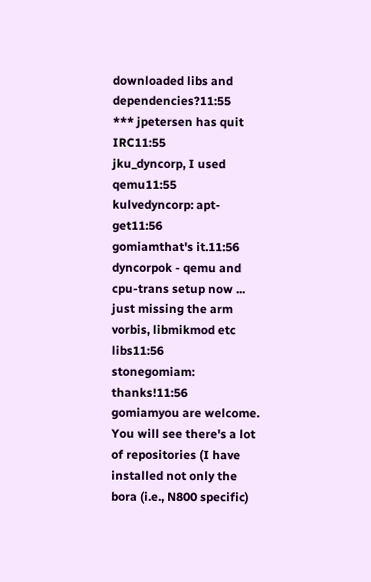downloaded libs and dependencies?11:55
*** jpetersen has quit IRC11:55
jku_dyncorp, I used qemu11:55
kulvedyncorp: apt-get11:56
gomiamthat's it.11:56
dyncorpok - qemu and cpu-trans setup now ... just missing the arm vorbis, libmikmod etc libs11:56
stonegomiam: thanks!11:56
gomiamyou are welcome. You will see there's a lot of repositories (I have installed not only the bora (i.e., N800 specific)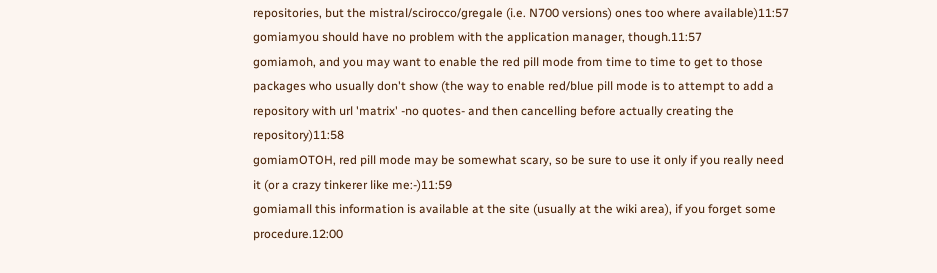repositories, but the mistral/scirocco/gregale (i.e. N700 versions) ones too where available)11:57
gomiamyou should have no problem with the application manager, though.11:57
gomiamoh, and you may want to enable the red pill mode from time to time to get to those packages who usually don't show (the way to enable red/blue pill mode is to attempt to add a repository with url 'matrix' -no quotes- and then cancelling before actually creating the repository)11:58
gomiamOTOH, red pill mode may be somewhat scary, so be sure to use it only if you really need it (or a crazy tinkerer like me:-)11:59
gomiamall this information is available at the site (usually at the wiki area), if you forget some procedure.12:00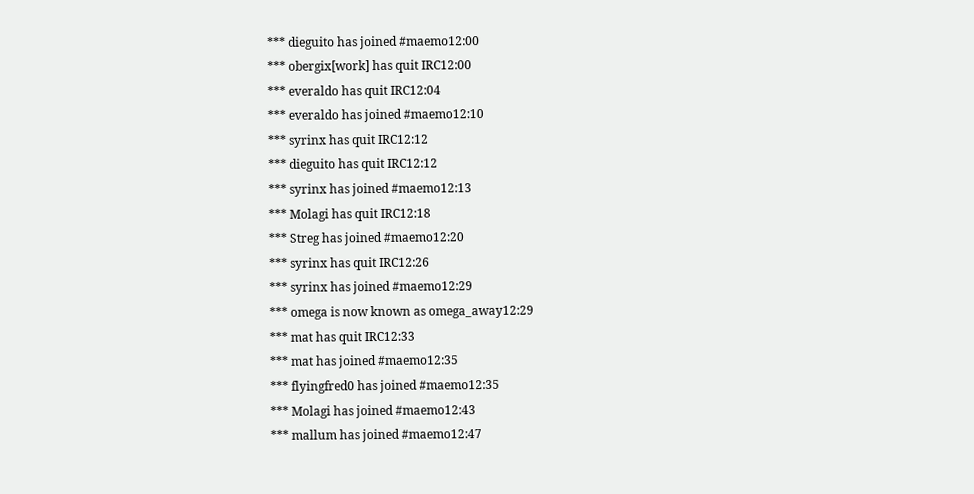*** dieguito has joined #maemo12:00
*** obergix[work] has quit IRC12:00
*** everaldo has quit IRC12:04
*** everaldo has joined #maemo12:10
*** syrinx has quit IRC12:12
*** dieguito has quit IRC12:12
*** syrinx has joined #maemo12:13
*** Molagi has quit IRC12:18
*** Streg has joined #maemo12:20
*** syrinx has quit IRC12:26
*** syrinx has joined #maemo12:29
*** omega is now known as omega_away12:29
*** mat has quit IRC12:33
*** mat has joined #maemo12:35
*** flyingfred0 has joined #maemo12:35
*** Molagi has joined #maemo12:43
*** mallum has joined #maemo12:47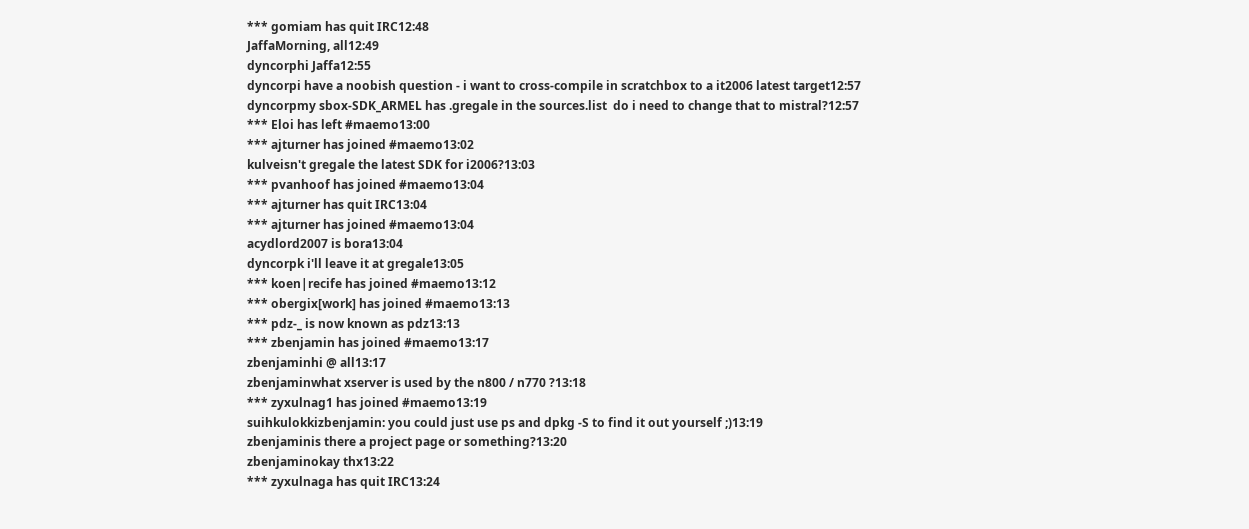*** gomiam has quit IRC12:48
JaffaMorning, all12:49
dyncorphi Jaffa12:55
dyncorpi have a noobish question - i want to cross-compile in scratchbox to a it2006 latest target12:57
dyncorpmy sbox-SDK_ARMEL has .gregale in the sources.list  do i need to change that to mistral?12:57
*** Eloi has left #maemo13:00
*** ajturner has joined #maemo13:02
kulveisn't gregale the latest SDK for i2006?13:03
*** pvanhoof has joined #maemo13:04
*** ajturner has quit IRC13:04
*** ajturner has joined #maemo13:04
acydlord2007 is bora13:04
dyncorpk i'll leave it at gregale13:05
*** koen|recife has joined #maemo13:12
*** obergix[work] has joined #maemo13:13
*** pdz-_ is now known as pdz13:13
*** zbenjamin has joined #maemo13:17
zbenjaminhi @ all13:17
zbenjaminwhat xserver is used by the n800 / n770 ?13:18
*** zyxulnag1 has joined #maemo13:19
suihkulokkizbenjamin: you could just use ps and dpkg -S to find it out yourself ;)13:19
zbenjaminis there a project page or something?13:20
zbenjaminokay thx13:22
*** zyxulnaga has quit IRC13:24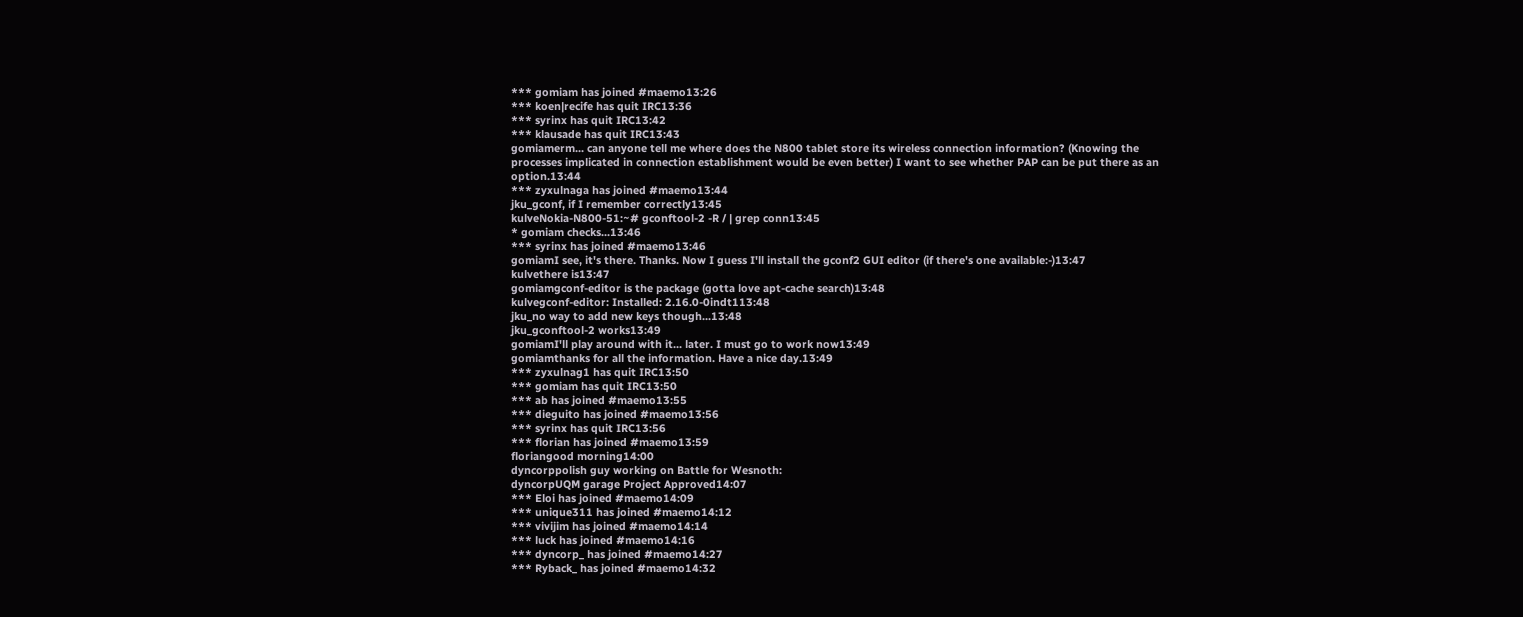*** gomiam has joined #maemo13:26
*** koen|recife has quit IRC13:36
*** syrinx has quit IRC13:42
*** klausade has quit IRC13:43
gomiamerm... can anyone tell me where does the N800 tablet store its wireless connection information? (Knowing the processes implicated in connection establishment would be even better) I want to see whether PAP can be put there as an option.13:44
*** zyxulnaga has joined #maemo13:44
jku_gconf, if I remember correctly13:45
kulveNokia-N800-51:~# gconftool-2 -R / | grep conn13:45
* gomiam checks...13:46
*** syrinx has joined #maemo13:46
gomiamI see, it's there. Thanks. Now I guess I'll install the gconf2 GUI editor (if there's one available:-)13:47
kulvethere is13:47
gomiamgconf-editor is the package (gotta love apt-cache search)13:48
kulvegconf-editor: Installed: 2.16.0-0indt113:48
jku_no way to add new keys though...13:48
jku_gconftool-2 works13:49
gomiamI'll play around with it... later. I must go to work now13:49
gomiamthanks for all the information. Have a nice day.13:49
*** zyxulnag1 has quit IRC13:50
*** gomiam has quit IRC13:50
*** ab has joined #maemo13:55
*** dieguito has joined #maemo13:56
*** syrinx has quit IRC13:56
*** florian has joined #maemo13:59
floriangood morning14:00
dyncorppolish guy working on Battle for Wesnoth:
dyncorpUQM garage Project Approved14:07
*** Eloi has joined #maemo14:09
*** unique311 has joined #maemo14:12
*** vivijim has joined #maemo14:14
*** luck has joined #maemo14:16
*** dyncorp_ has joined #maemo14:27
*** Ryback_ has joined #maemo14:32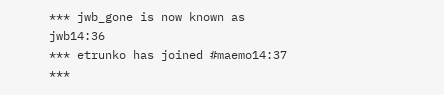*** jwb_gone is now known as jwb14:36
*** etrunko has joined #maemo14:37
***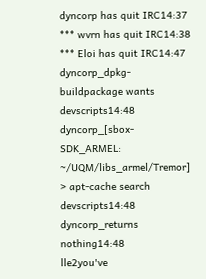dyncorp has quit IRC14:37
*** wvrn has quit IRC14:38
*** Eloi has quit IRC14:47
dyncorp_dpkg-buildpackage wants devscripts14:48
dyncorp_[sbox-SDK_ARMEL: ~/UQM/libs_armel/Tremor] > apt-cache search devscripts14:48
dyncorp_returns nothing14:48
lle2you've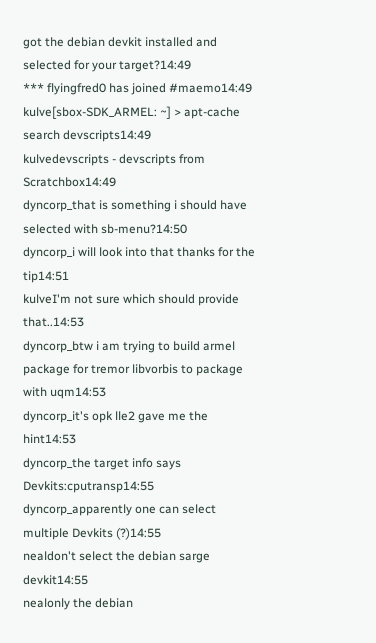got the debian devkit installed and selected for your target?14:49
*** flyingfred0 has joined #maemo14:49
kulve[sbox-SDK_ARMEL: ~] > apt-cache search devscripts14:49
kulvedevscripts - devscripts from Scratchbox14:49
dyncorp_that is something i should have selected with sb-menu?14:50
dyncorp_i will look into that thanks for the tip14:51
kulveI'm not sure which should provide that..14:53
dyncorp_btw i am trying to build armel package for tremor libvorbis to package with uqm14:53
dyncorp_it's opk lle2 gave me the hint14:53
dyncorp_the target info says Devkits:cputransp14:55
dyncorp_apparently one can select multiple Devkits (?)14:55
nealdon't select the debian sarge devkit14:55
nealonly the debian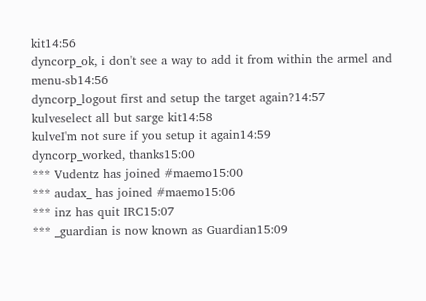kit14:56
dyncorp_ok, i don't see a way to add it from within the armel and menu-sb14:56
dyncorp_logout first and setup the target again?14:57
kulveselect all but sarge kit14:58
kulveI'm not sure if you setup it again14:59
dyncorp_worked, thanks15:00
*** Vudentz has joined #maemo15:00
*** audax_ has joined #maemo15:06
*** inz has quit IRC15:07
*** _guardian is now known as Guardian15:09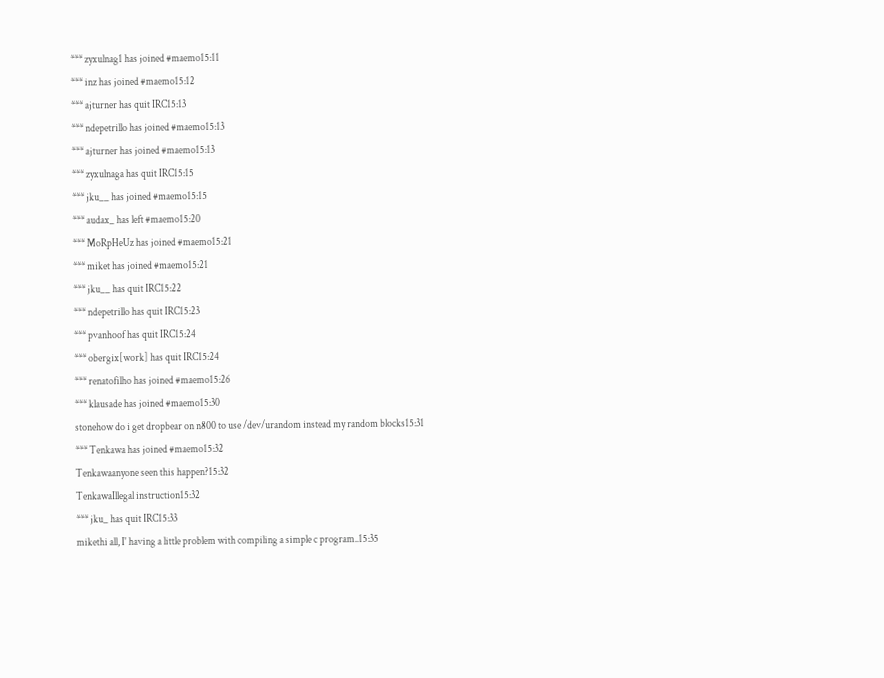*** zyxulnag1 has joined #maemo15:11
*** inz has joined #maemo15:12
*** ajturner has quit IRC15:13
*** ndepetrillo has joined #maemo15:13
*** ajturner has joined #maemo15:13
*** zyxulnaga has quit IRC15:15
*** jku__ has joined #maemo15:15
*** audax_ has left #maemo15:20
*** MoRpHeUz has joined #maemo15:21
*** miket has joined #maemo15:21
*** jku__ has quit IRC15:22
*** ndepetrillo has quit IRC15:23
*** pvanhoof has quit IRC15:24
*** obergix[work] has quit IRC15:24
*** renatofilho has joined #maemo15:26
*** klausade has joined #maemo15:30
stonehow do i get dropbear on n800 to use /dev/urandom instead my random blocks15:31
*** Tenkawa has joined #maemo15:32
Tenkawaanyone seen this happen?15:32
TenkawaIllegal instruction15:32
*** jku_ has quit IRC15:33
mikethi all, I' having a little problem with compiling a simple c program..15:35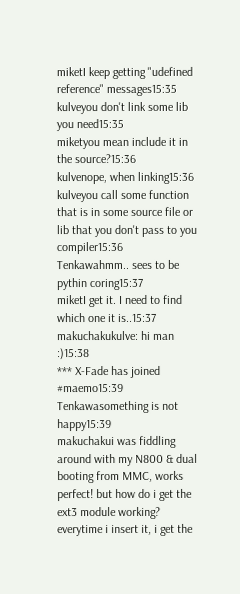miketI keep getting "udefined reference" messages15:35
kulveyou don't link some lib you need15:35
miketyou mean include it in the source?15:36
kulvenope, when linking15:36
kulveyou call some function that is in some source file or lib that you don't pass to you compiler15:36
Tenkawahmm.. sees to be pythin coring15:37
miketI get it. I need to find which one it is..15:37
makuchakukulve: hi man :)15:38
*** X-Fade has joined #maemo15:39
Tenkawasomething is not happy15:39
makuchakui was fiddling around with my N800 & dual booting from MMC, works perfect! but how do i get the ext3 module working? everytime i insert it, i get the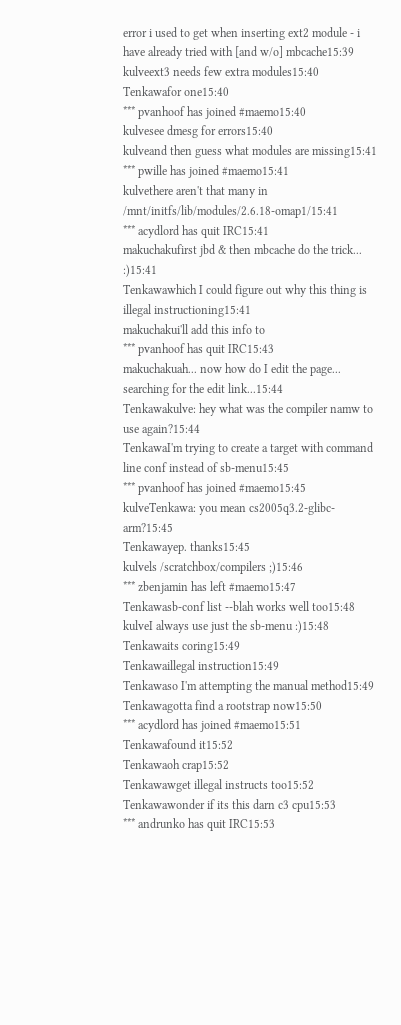error i used to get when inserting ext2 module - i have already tried with [and w/o] mbcache15:39
kulveext3 needs few extra modules15:40
Tenkawafor one15:40
*** pvanhoof has joined #maemo15:40
kulvesee dmesg for errors15:40
kulveand then guess what modules are missing15:41
*** pwille has joined #maemo15:41
kulvethere aren't that many in /mnt/initfs/lib/modules/2.6.18-omap1/15:41
*** acydlord has quit IRC15:41
makuchakufirst jbd & then mbcache do the trick... :)15:41
Tenkawawhich I could figure out why this thing is illegal instructioning15:41
makuchakui'll add this info to
*** pvanhoof has quit IRC15:43
makuchakuah... now how do I edit the page... searching for the edit link...15:44
Tenkawakulve: hey what was the compiler namw to use again?15:44
TenkawaI'm trying to create a target with command line conf instead of sb-menu15:45
*** pvanhoof has joined #maemo15:45
kulveTenkawa: you mean cs2005q3.2-glibc-arm?15:45
Tenkawayep. thanks15:45
kulvels /scratchbox/compilers ;)15:46
*** zbenjamin has left #maemo15:47
Tenkawasb-conf list --blah works well too15:48
kulveI always use just the sb-menu :)15:48
Tenkawaits coring15:49
Tenkawaillegal instruction15:49
Tenkawaso I'm attempting the manual method15:49
Tenkawagotta find a rootstrap now15:50
*** acydlord has joined #maemo15:51
Tenkawafound it15:52
Tenkawaoh crap15:52
Tenkawawget illegal instructs too15:52
Tenkawawonder if its this darn c3 cpu15:53
*** andrunko has quit IRC15:53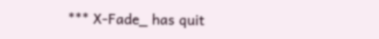*** X-Fade_ has quit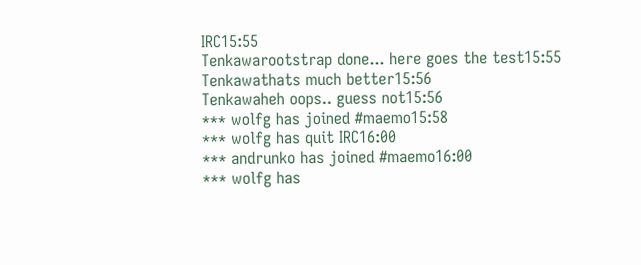IRC15:55
Tenkawarootstrap done... here goes the test15:55
Tenkawathats much better15:56
Tenkawaheh oops.. guess not15:56
*** wolfg has joined #maemo15:58
*** wolfg has quit IRC16:00
*** andrunko has joined #maemo16:00
*** wolfg has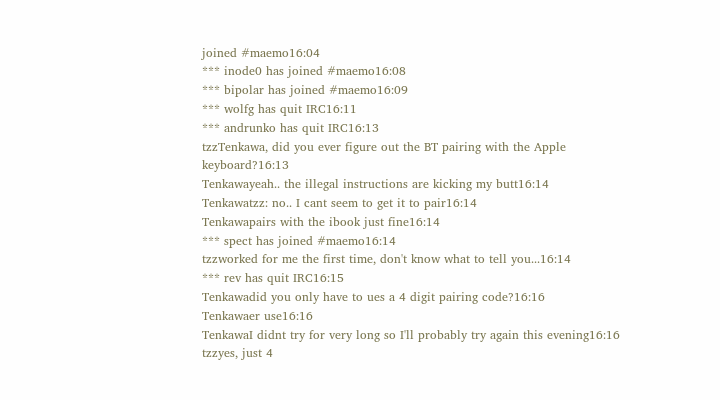joined #maemo16:04
*** inode0 has joined #maemo16:08
*** bipolar has joined #maemo16:09
*** wolfg has quit IRC16:11
*** andrunko has quit IRC16:13
tzzTenkawa, did you ever figure out the BT pairing with the Apple keyboard?16:13
Tenkawayeah.. the illegal instructions are kicking my butt16:14
Tenkawatzz: no.. I cant seem to get it to pair16:14
Tenkawapairs with the ibook just fine16:14
*** spect has joined #maemo16:14
tzzworked for me the first time, don't know what to tell you...16:14
*** rev has quit IRC16:15
Tenkawadid you only have to ues a 4 digit pairing code?16:16
Tenkawaer use16:16
TenkawaI didnt try for very long so I'll probably try again this evening16:16
tzzyes, just 4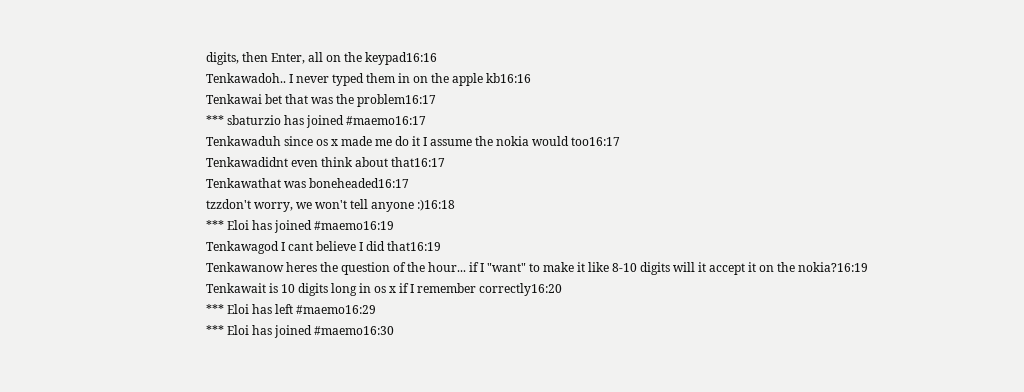digits, then Enter, all on the keypad16:16
Tenkawadoh.. I never typed them in on the apple kb16:16
Tenkawai bet that was the problem16:17
*** sbaturzio has joined #maemo16:17
Tenkawaduh since os x made me do it I assume the nokia would too16:17
Tenkawadidnt even think about that16:17
Tenkawathat was boneheaded16:17
tzzdon't worry, we won't tell anyone :)16:18
*** Eloi has joined #maemo16:19
Tenkawagod I cant believe I did that16:19
Tenkawanow heres the question of the hour... if I "want" to make it like 8-10 digits will it accept it on the nokia?16:19
Tenkawait is 10 digits long in os x if I remember correctly16:20
*** Eloi has left #maemo16:29
*** Eloi has joined #maemo16:30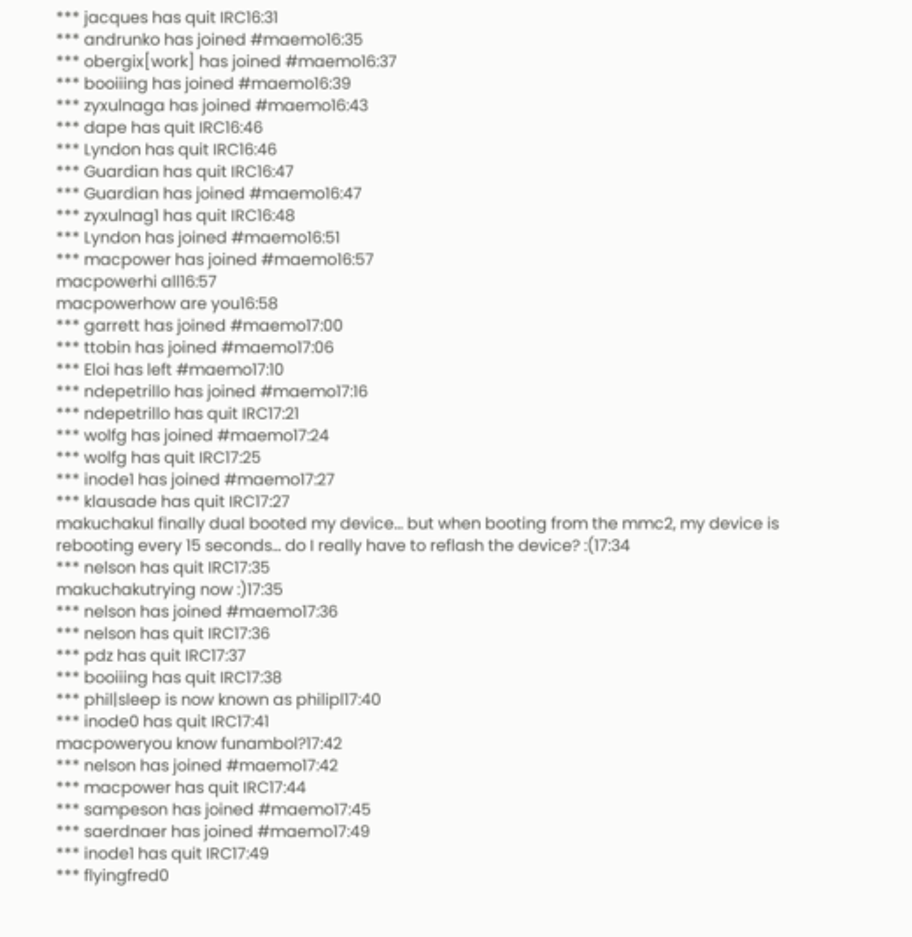*** jacques has quit IRC16:31
*** andrunko has joined #maemo16:35
*** obergix[work] has joined #maemo16:37
*** booiiing has joined #maemo16:39
*** zyxulnaga has joined #maemo16:43
*** dape has quit IRC16:46
*** Lyndon has quit IRC16:46
*** Guardian has quit IRC16:47
*** Guardian has joined #maemo16:47
*** zyxulnag1 has quit IRC16:48
*** Lyndon has joined #maemo16:51
*** macpower has joined #maemo16:57
macpowerhi all16:57
macpowerhow are you16:58
*** garrett has joined #maemo17:00
*** ttobin has joined #maemo17:06
*** Eloi has left #maemo17:10
*** ndepetrillo has joined #maemo17:16
*** ndepetrillo has quit IRC17:21
*** wolfg has joined #maemo17:24
*** wolfg has quit IRC17:25
*** inode1 has joined #maemo17:27
*** klausade has quit IRC17:27
makuchakuI finally dual booted my device... but when booting from the mmc2, my device is rebooting every 15 seconds... do I really have to reflash the device? :(17:34
*** nelson has quit IRC17:35
makuchakutrying now :)17:35
*** nelson has joined #maemo17:36
*** nelson has quit IRC17:36
*** pdz has quit IRC17:37
*** booiiing has quit IRC17:38
*** phil|sleep is now known as philipl17:40
*** inode0 has quit IRC17:41
macpoweryou know funambol?17:42
*** nelson has joined #maemo17:42
*** macpower has quit IRC17:44
*** sampeson has joined #maemo17:45
*** saerdnaer has joined #maemo17:49
*** inode1 has quit IRC17:49
*** flyingfred0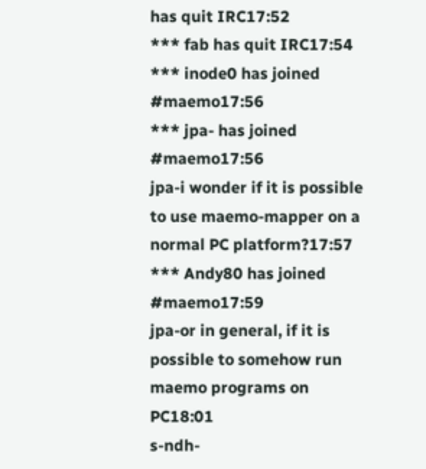has quit IRC17:52
*** fab has quit IRC17:54
*** inode0 has joined #maemo17:56
*** jpa- has joined #maemo17:56
jpa-i wonder if it is possible to use maemo-mapper on a normal PC platform?17:57
*** Andy80 has joined #maemo17:59
jpa-or in general, if it is possible to somehow run maemo programs on PC18:01
s-ndh-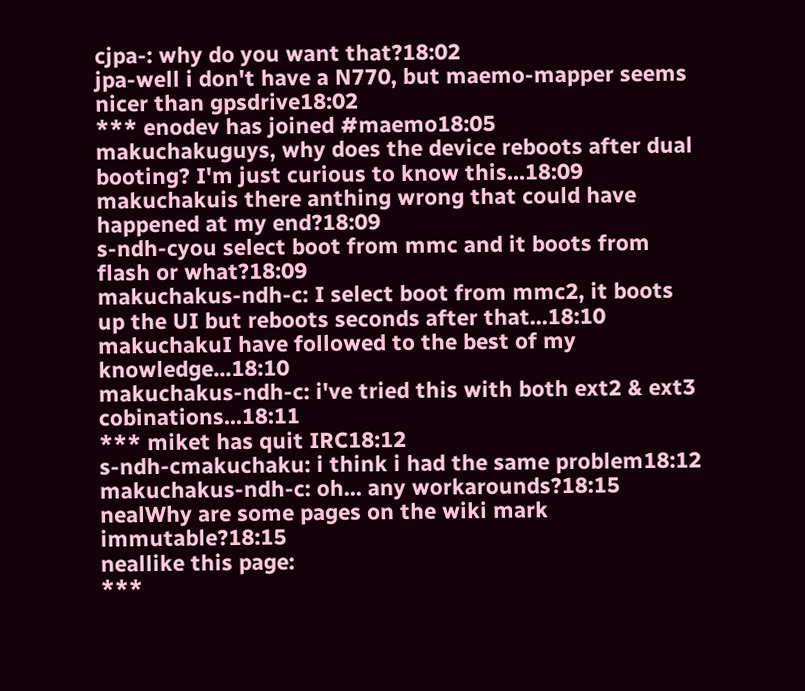cjpa-: why do you want that?18:02
jpa-well i don't have a N770, but maemo-mapper seems nicer than gpsdrive18:02
*** enodev has joined #maemo18:05
makuchakuguys, why does the device reboots after dual booting? I'm just curious to know this...18:09
makuchakuis there anthing wrong that could have happened at my end?18:09
s-ndh-cyou select boot from mmc and it boots from flash or what?18:09
makuchakus-ndh-c: I select boot from mmc2, it boots up the UI but reboots seconds after that...18:10
makuchakuI have followed to the best of my knowledge...18:10
makuchakus-ndh-c: i've tried this with both ext2 & ext3 cobinations...18:11
*** miket has quit IRC18:12
s-ndh-cmakuchaku: i think i had the same problem18:12
makuchakus-ndh-c: oh... any workarounds?18:15
nealWhy are some pages on the wiki mark immutable?18:15
neallike this page:
***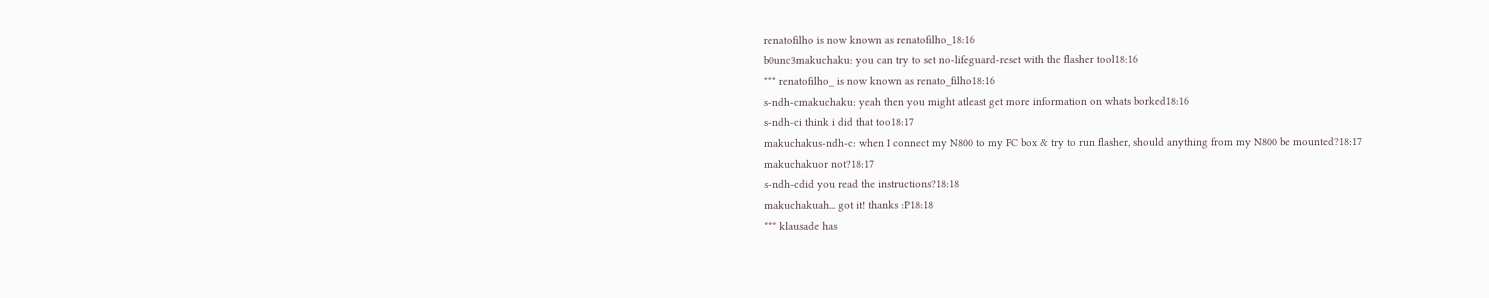renatofilho is now known as renatofilho_18:16
b0unc3makuchaku: you can try to set no-lifeguard-reset with the flasher tool18:16
*** renatofilho_ is now known as renato_filho18:16
s-ndh-cmakuchaku: yeah then you might atleast get more information on whats borked18:16
s-ndh-ci think i did that too18:17
makuchakus-ndh-c: when I connect my N800 to my FC box & try to run flasher, should anything from my N800 be mounted?18:17
makuchakuor not?18:17
s-ndh-cdid you read the instructions?18:18
makuchakuah... got it! thanks :P18:18
*** klausade has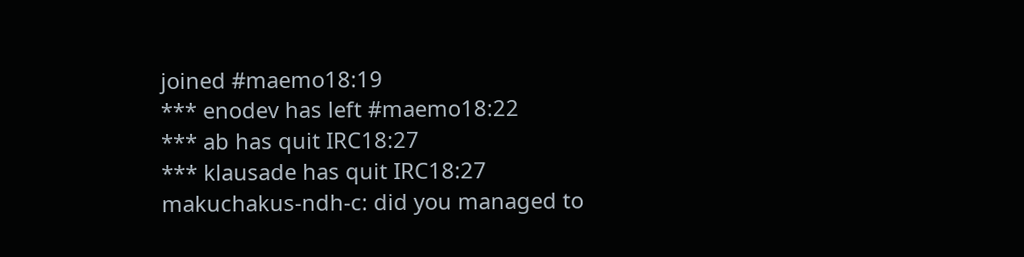joined #maemo18:19
*** enodev has left #maemo18:22
*** ab has quit IRC18:27
*** klausade has quit IRC18:27
makuchakus-ndh-c: did you managed to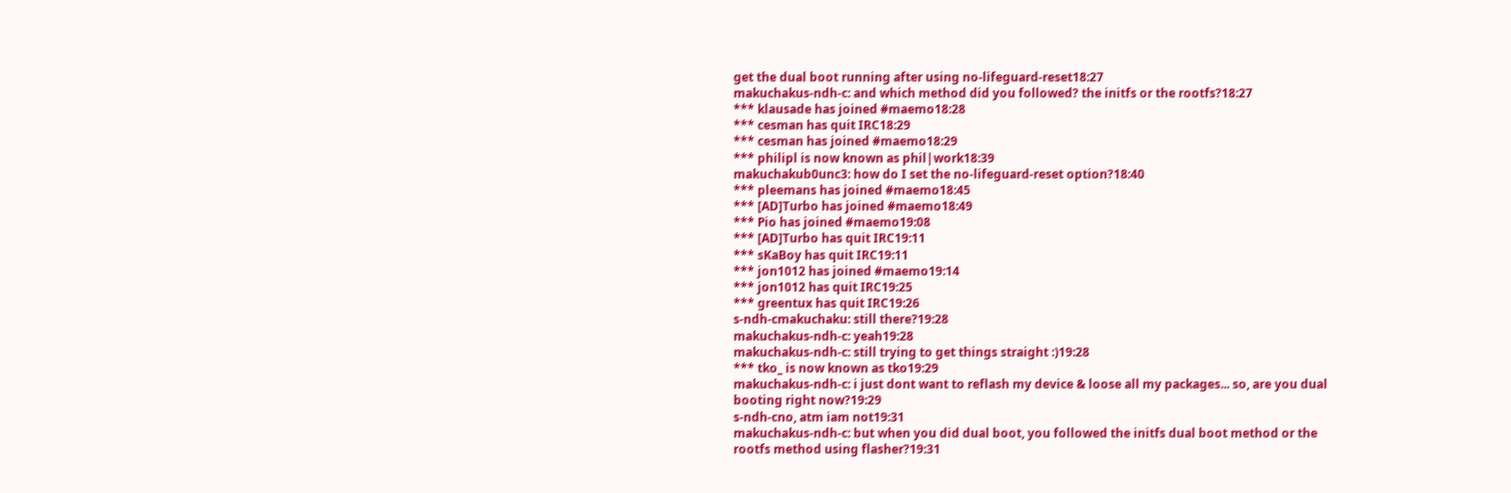get the dual boot running after using no-lifeguard-reset18:27
makuchakus-ndh-c: and which method did you followed? the initfs or the rootfs?18:27
*** klausade has joined #maemo18:28
*** cesman has quit IRC18:29
*** cesman has joined #maemo18:29
*** philipl is now known as phil|work18:39
makuchakub0unc3: how do I set the no-lifeguard-reset option?18:40
*** pleemans has joined #maemo18:45
*** [AD]Turbo has joined #maemo18:49
*** Pio has joined #maemo19:08
*** [AD]Turbo has quit IRC19:11
*** sKaBoy has quit IRC19:11
*** jon1012 has joined #maemo19:14
*** jon1012 has quit IRC19:25
*** greentux has quit IRC19:26
s-ndh-cmakuchaku: still there?19:28
makuchakus-ndh-c: yeah19:28
makuchakus-ndh-c: still trying to get things straight :)19:28
*** tko_ is now known as tko19:29
makuchakus-ndh-c: i just dont want to reflash my device & loose all my packages... so, are you dual booting right now?19:29
s-ndh-cno, atm iam not19:31
makuchakus-ndh-c: but when you did dual boot, you followed the initfs dual boot method or the rootfs method using flasher?19:31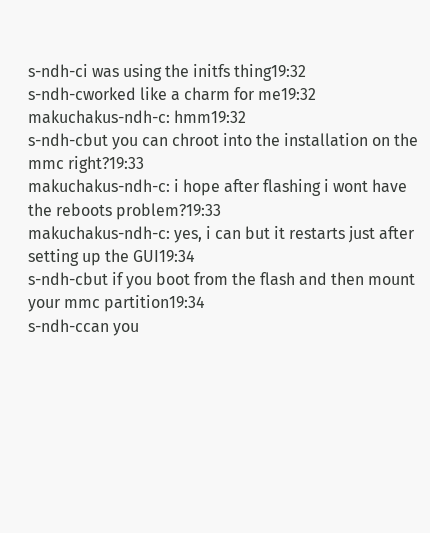s-ndh-ci was using the initfs thing19:32
s-ndh-cworked like a charm for me19:32
makuchakus-ndh-c: hmm19:32
s-ndh-cbut you can chroot into the installation on the mmc right?19:33
makuchakus-ndh-c: i hope after flashing i wont have the reboots problem?19:33
makuchakus-ndh-c: yes, i can but it restarts just after setting up the GUI19:34
s-ndh-cbut if you boot from the flash and then mount your mmc partition19:34
s-ndh-ccan you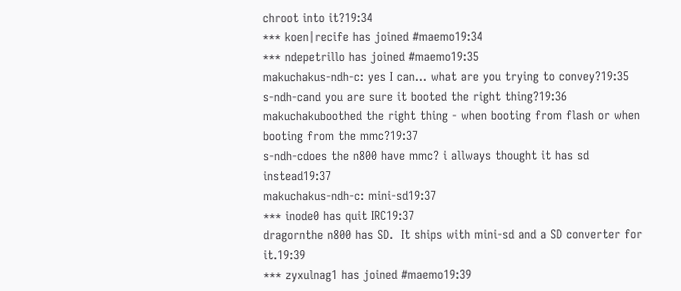chroot into it?19:34
*** koen|recife has joined #maemo19:34
*** ndepetrillo has joined #maemo19:35
makuchakus-ndh-c: yes I can... what are you trying to convey?19:35
s-ndh-cand you are sure it booted the right thing?19:36
makuchakuboothed the right thing - when booting from flash or when booting from the mmc?19:37
s-ndh-cdoes the n800 have mmc? i allways thought it has sd instead19:37
makuchakus-ndh-c: mini-sd19:37
*** inode0 has quit IRC19:37
dragornthe n800 has SD.  It ships with mini-sd and a SD converter for it.19:39
*** zyxulnag1 has joined #maemo19:39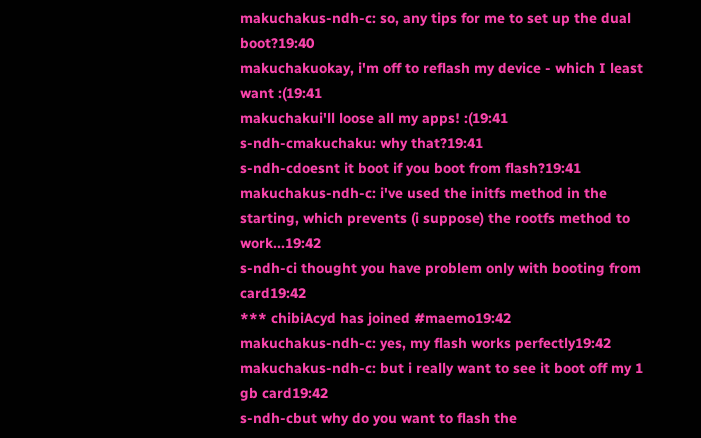makuchakus-ndh-c: so, any tips for me to set up the dual boot?19:40
makuchakuokay, i'm off to reflash my device - which I least want :(19:41
makuchakui'll loose all my apps! :(19:41
s-ndh-cmakuchaku: why that?19:41
s-ndh-cdoesnt it boot if you boot from flash?19:41
makuchakus-ndh-c: i've used the initfs method in the starting, which prevents (i suppose) the rootfs method to work...19:42
s-ndh-ci thought you have problem only with booting from card19:42
*** chibiAcyd has joined #maemo19:42
makuchakus-ndh-c: yes, my flash works perfectly19:42
makuchakus-ndh-c: but i really want to see it boot off my 1 gb card19:42
s-ndh-cbut why do you want to flash the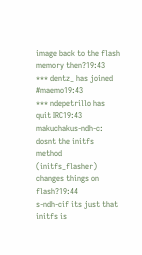image back to the flash memory then?19:43
*** dentz_ has joined #maemo19:43
*** ndepetrillo has quit IRC19:43
makuchakus-ndh-c: dosnt the initfs method (initfs_flasher) changes things on flash?19:44
s-ndh-cif its just that initfs is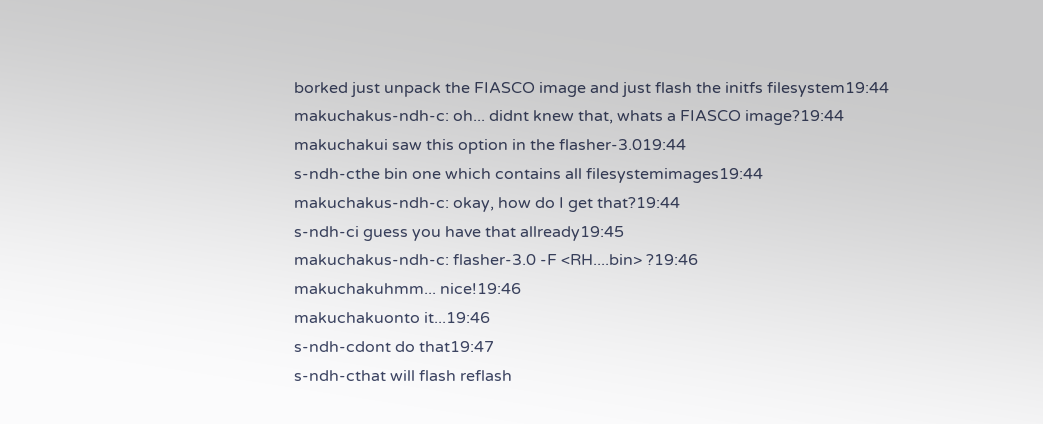borked just unpack the FIASCO image and just flash the initfs filesystem19:44
makuchakus-ndh-c: oh... didnt knew that, whats a FIASCO image?19:44
makuchakui saw this option in the flasher-3.019:44
s-ndh-cthe bin one which contains all filesystemimages19:44
makuchakus-ndh-c: okay, how do I get that?19:44
s-ndh-ci guess you have that allready19:45
makuchakus-ndh-c: flasher-3.0 -F <RH....bin> ?19:46
makuchakuhmm... nice!19:46
makuchakuonto it...19:46
s-ndh-cdont do that19:47
s-ndh-cthat will flash reflash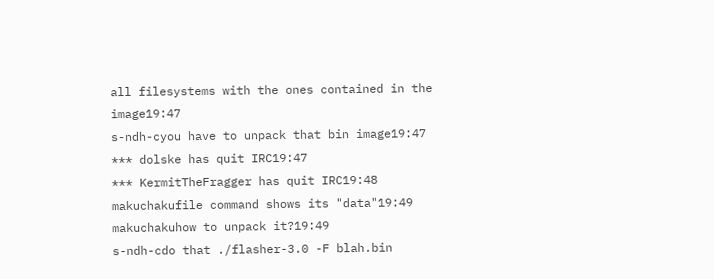all filesystems with the ones contained in the  image19:47
s-ndh-cyou have to unpack that bin image19:47
*** dolske has quit IRC19:47
*** KermitTheFragger has quit IRC19:48
makuchakufile command shows its "data"19:49
makuchakuhow to unpack it?19:49
s-ndh-cdo that ./flasher-3.0 -F blah.bin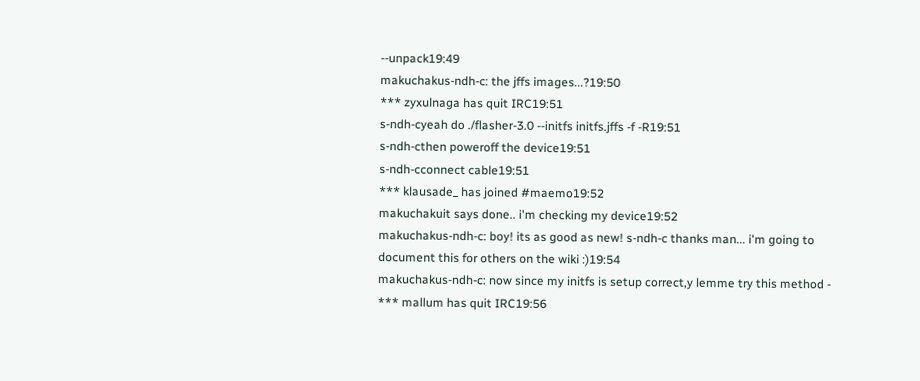--unpack19:49
makuchakus-ndh-c: the jffs images...?19:50
*** zyxulnaga has quit IRC19:51
s-ndh-cyeah do ./flasher-3.0 --initfs initfs.jffs -f -R19:51
s-ndh-cthen poweroff the device19:51
s-ndh-cconnect cable19:51
*** klausade_ has joined #maemo19:52
makuchakuit says done.. i'm checking my device19:52
makuchakus-ndh-c: boy! its as good as new! s-ndh-c thanks man... i'm going to document this for others on the wiki :)19:54
makuchakus-ndh-c: now since my initfs is setup correct,y lemme try this method -
*** mallum has quit IRC19:56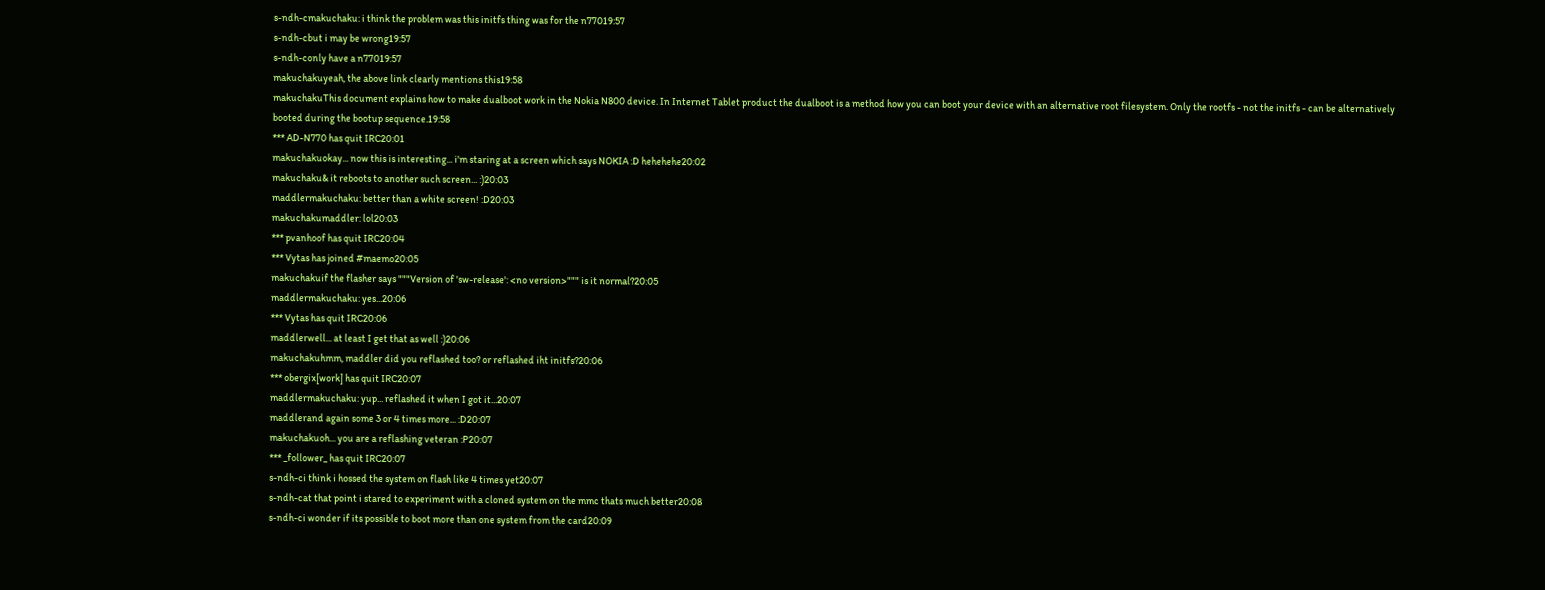s-ndh-cmakuchaku: i think the problem was this initfs thing was for the n77019:57
s-ndh-cbut i may be wrong19:57
s-ndh-conly have a n77019:57
makuchakuyeah, the above link clearly mentions this19:58
makuchakuThis document explains how to make dualboot work in the Nokia N800 device. In Internet Tablet product the dualboot is a method how you can boot your device with an alternative root filesystem. Only the rootfs - not the initfs - can be alternatively booted during the bootup sequence.19:58
*** AD-N770 has quit IRC20:01
makuchakuokay... now this is interesting... i'm staring at a screen which says NOKIA :D hehehehe20:02
makuchaku& it reboots to another such screen... :)20:03
maddlermakuchaku: better than a white screen! :D20:03
makuchakumaddler: lol20:03
*** pvanhoof has quit IRC20:04
*** Vytas has joined #maemo20:05
makuchakuif the flasher says """Version of 'sw-release': <no version>""" is it normal?20:05
maddlermakuchaku: yes...20:06
*** Vytas has quit IRC20:06
maddlerwell... at least I get that as well :)20:06
makuchakuhmm, maddler did you reflashed too? or reflashed iht initfs?20:06
*** obergix[work] has quit IRC20:07
maddlermakuchaku: yup... reflashed it when I got it...20:07
maddlerand again some 3 or 4 times more... :D20:07
makuchakuoh... you are a reflashing veteran :P20:07
*** _follower_ has quit IRC20:07
s-ndh-ci think i hossed the system on flash like 4 times yet20:07
s-ndh-cat that point i stared to experiment with a cloned system on the mmc thats much better20:08
s-ndh-ci wonder if its possible to boot more than one system from the card20:09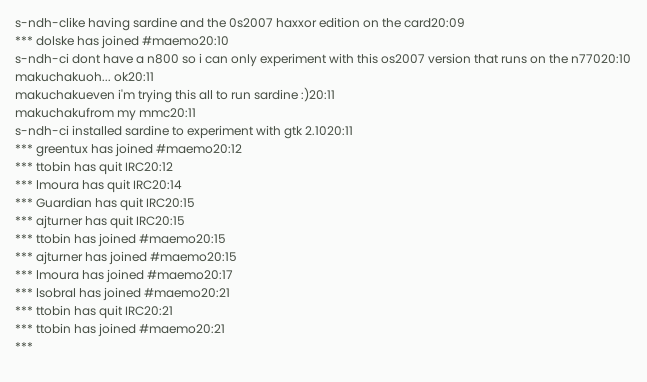s-ndh-clike having sardine and the 0s2007 haxxor edition on the card20:09
*** dolske has joined #maemo20:10
s-ndh-ci dont have a n800 so i can only experiment with this os2007 version that runs on the n77020:10
makuchakuoh... ok20:11
makuchakueven i'm trying this all to run sardine :)20:11
makuchakufrom my mmc20:11
s-ndh-ci installed sardine to experiment with gtk 2.1020:11
*** greentux has joined #maemo20:12
*** ttobin has quit IRC20:12
*** lmoura has quit IRC20:14
*** Guardian has quit IRC20:15
*** ajturner has quit IRC20:15
*** ttobin has joined #maemo20:15
*** ajturner has joined #maemo20:15
*** lmoura has joined #maemo20:17
*** lsobral has joined #maemo20:21
*** ttobin has quit IRC20:21
*** ttobin has joined #maemo20:21
***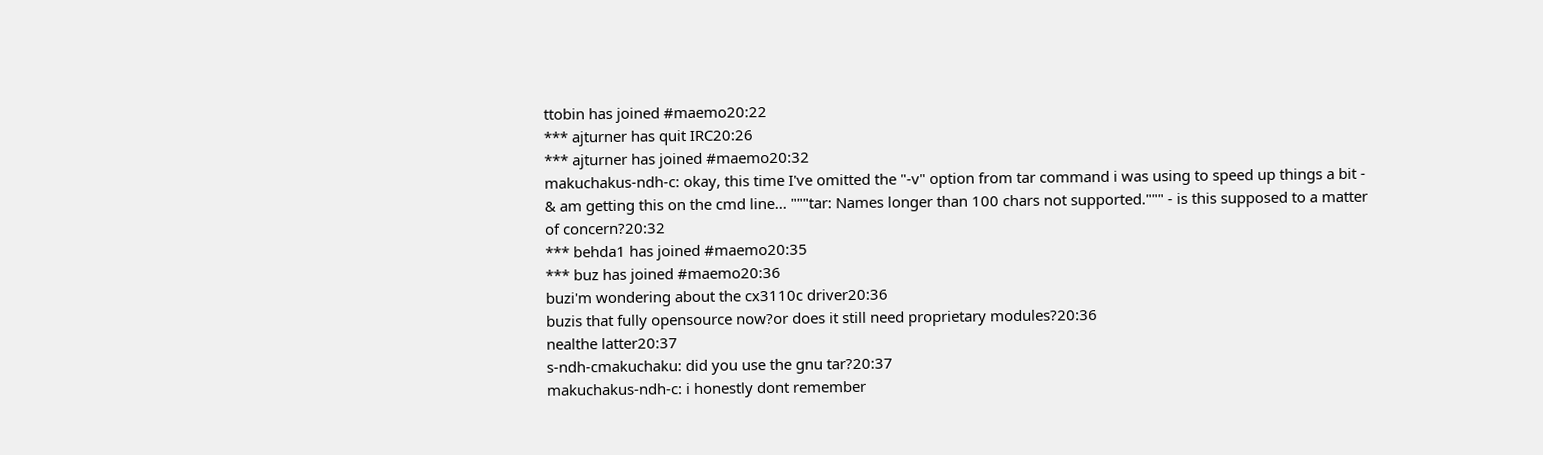ttobin has joined #maemo20:22
*** ajturner has quit IRC20:26
*** ajturner has joined #maemo20:32
makuchakus-ndh-c: okay, this time I've omitted the "-v" option from tar command i was using to speed up things a bit - & am getting this on the cmd line... """tar: Names longer than 100 chars not supported.""" - is this supposed to a matter of concern?20:32
*** behda1 has joined #maemo20:35
*** buz has joined #maemo20:36
buzi'm wondering about the cx3110c driver20:36
buzis that fully opensource now?or does it still need proprietary modules?20:36
nealthe latter20:37
s-ndh-cmakuchaku: did you use the gnu tar?20:37
makuchakus-ndh-c: i honestly dont remember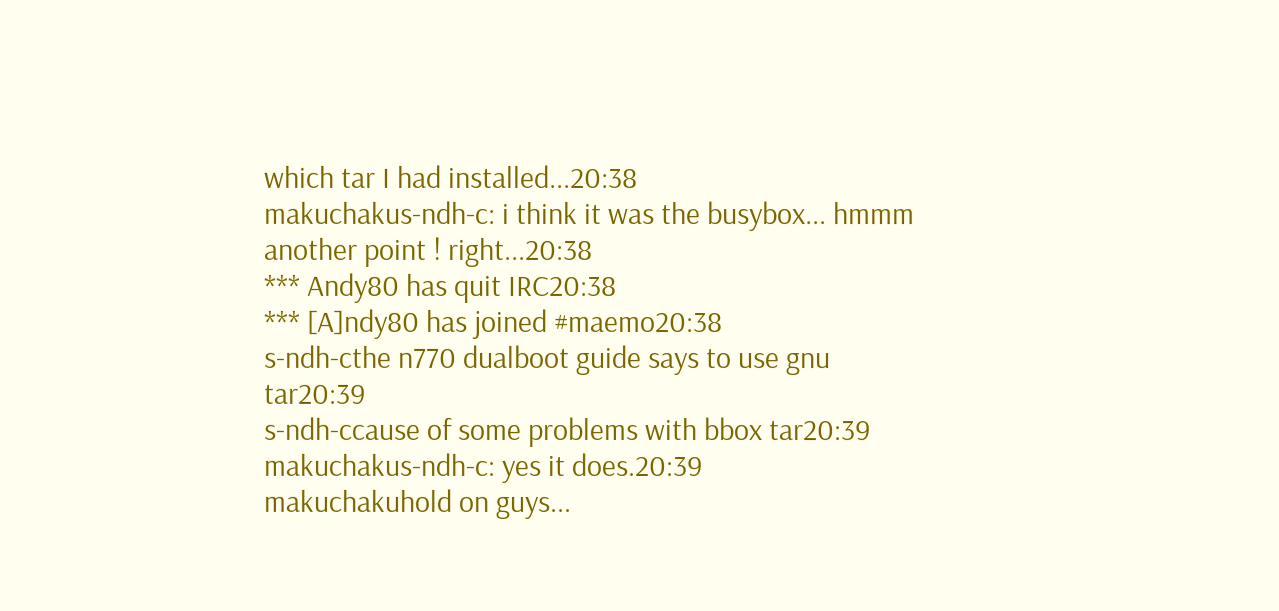which tar I had installed...20:38
makuchakus-ndh-c: i think it was the busybox... hmmm another point ! right...20:38
*** Andy80 has quit IRC20:38
*** [A]ndy80 has joined #maemo20:38
s-ndh-cthe n770 dualboot guide says to use gnu tar20:39
s-ndh-ccause of some problems with bbox tar20:39
makuchakus-ndh-c: yes it does.20:39
makuchakuhold on guys...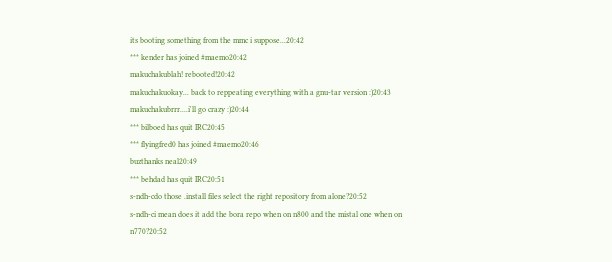its booting something from the mmc i suppose...20:42
*** kender has joined #maemo20:42
makuchakublah! rebooted!20:42
makuchakuokay... back to reppeating everything with a gnu-tar version :)20:43
makuchakubrrr....i'll go crazy :)20:44
*** bilboed has quit IRC20:45
*** flyingfred0 has joined #maemo20:46
buzthanks neal20:49
*** behdad has quit IRC20:51
s-ndh-cdo those .install files select the right repository from alone?20:52
s-ndh-ci mean does it add the bora repo when on n800 and the mistal one when on n770?20:52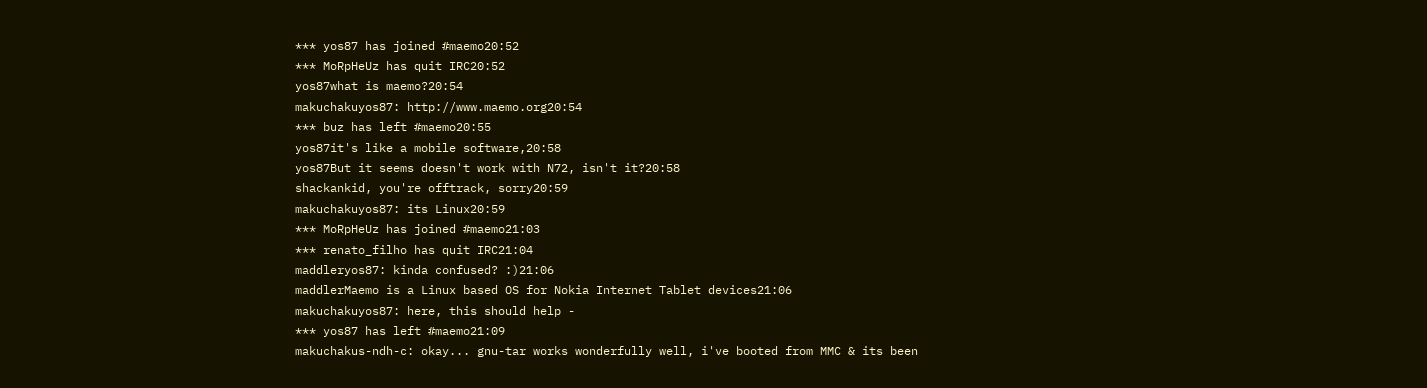*** yos87 has joined #maemo20:52
*** MoRpHeUz has quit IRC20:52
yos87what is maemo?20:54
makuchakuyos87: http://www.maemo.org20:54
*** buz has left #maemo20:55
yos87it's like a mobile software,20:58
yos87But it seems doesn't work with N72, isn't it?20:58
shackankid, you're offtrack, sorry20:59
makuchakuyos87: its Linux20:59
*** MoRpHeUz has joined #maemo21:03
*** renato_filho has quit IRC21:04
maddleryos87: kinda confused? :)21:06
maddlerMaemo is a Linux based OS for Nokia Internet Tablet devices21:06
makuchakuyos87: here, this should help -
*** yos87 has left #maemo21:09
makuchakus-ndh-c: okay... gnu-tar works wonderfully well, i've booted from MMC & its been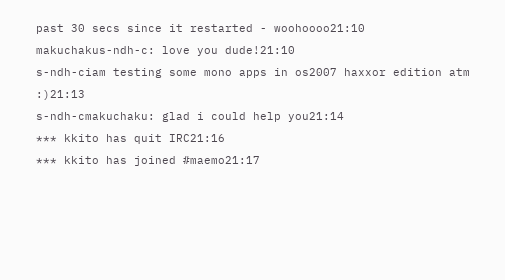past 30 secs since it restarted - woohoooo21:10
makuchakus-ndh-c: love you dude!21:10
s-ndh-ciam testing some mono apps in os2007 haxxor edition atm :)21:13
s-ndh-cmakuchaku: glad i could help you21:14
*** kkito has quit IRC21:16
*** kkito has joined #maemo21:17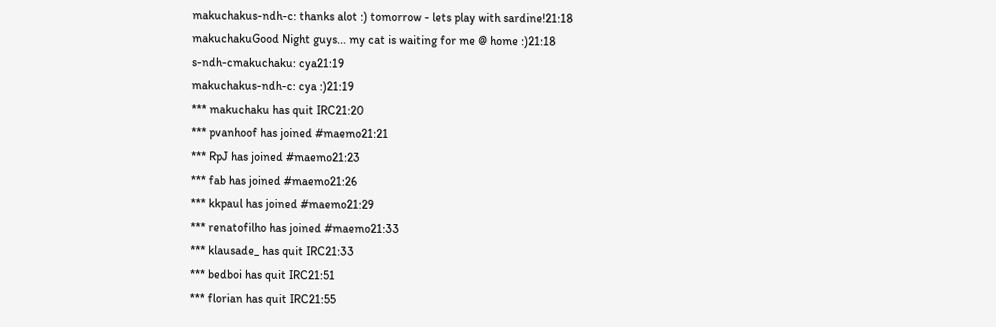makuchakus-ndh-c: thanks alot :) tomorrow - lets play with sardine!21:18
makuchakuGood Night guys... my cat is waiting for me @ home :)21:18
s-ndh-cmakuchaku: cya21:19
makuchakus-ndh-c: cya :)21:19
*** makuchaku has quit IRC21:20
*** pvanhoof has joined #maemo21:21
*** RpJ has joined #maemo21:23
*** fab has joined #maemo21:26
*** kkpaul has joined #maemo21:29
*** renatofilho has joined #maemo21:33
*** klausade_ has quit IRC21:33
*** bedboi has quit IRC21:51
*** florian has quit IRC21:55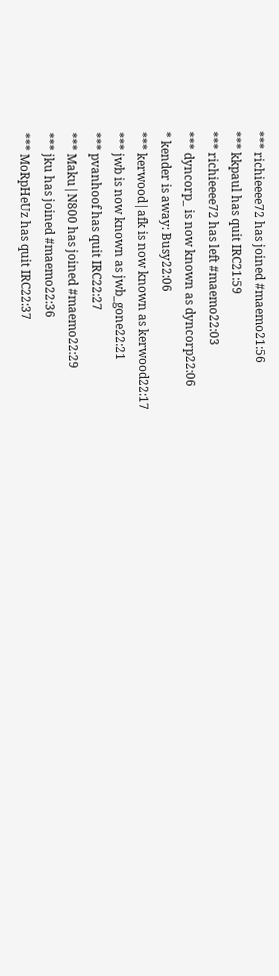*** richieeee72 has joined #maemo21:56
*** kkpaul has quit IRC21:59
*** richieeee72 has left #maemo22:03
*** dyncorp_ is now known as dyncorp22:06
* kender is away: Busy22:06
*** kerwood|afk is now known as kerwood22:17
*** jwb is now known as jwb_gone22:21
*** pvanhoof has quit IRC22:27
*** Maku|N800 has joined #maemo22:29
*** jku has joined #maemo22:36
*** MoRpHeUz has quit IRC22:37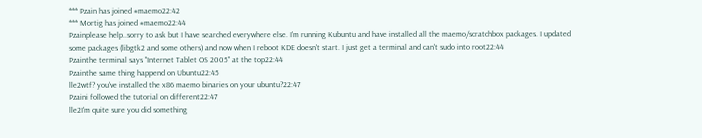*** Pzain has joined #maemo22:42
*** Mortig has joined #maemo22:44
Pzainplease help..sorry to ask but I have searched everywhere else. I'm running Kubuntu and have installed all the maemo/scratchbox packages. I updated some packages (libgtk2 and some others) and now when I reboot KDE doesn't start. I just get a terminal and can't sudo into root22:44
Pzainthe terminal says "Internet Tablet OS 2005" at the top22:44
Pzainthe same thing happend on Ubuntu22:45
lle2wtf? you've installed the x86 maemo binaries on your ubuntu?22:47
Pzaini followed the tutorial on different22:47
lle2I'm quite sure you did something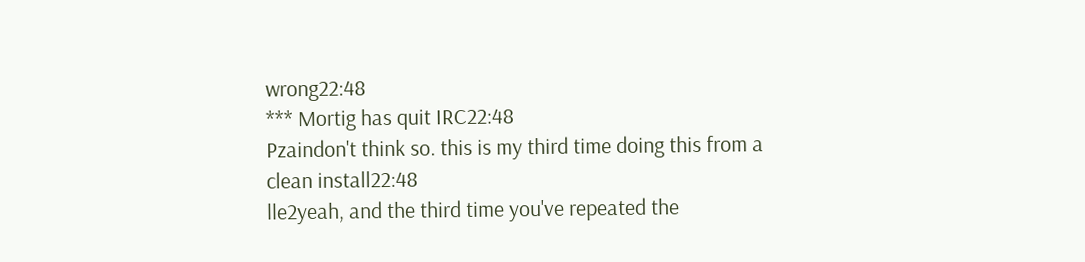wrong22:48
*** Mortig has quit IRC22:48
Pzaindon't think so. this is my third time doing this from a clean install22:48
lle2yeah, and the third time you've repeated the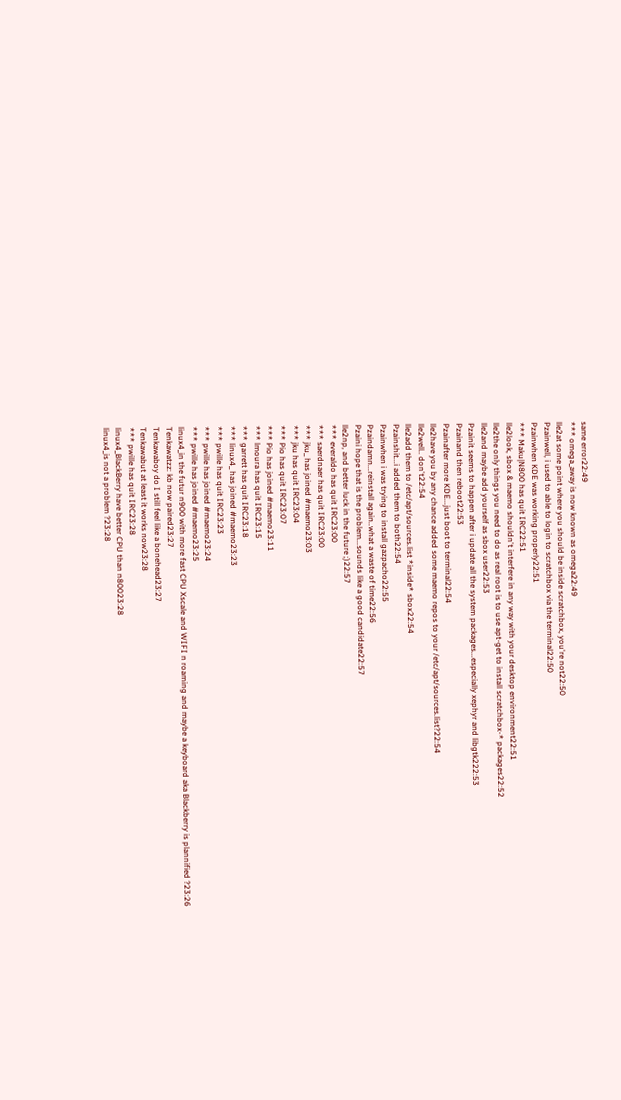same error22:49
*** omega_away is now known as omega22:49
lle2at some point where you should be inside scratchbox, you're not22:50
Pzainwell, i used to able to login to scratchbox via the terminal22:50
Pzainwhen KDE was working properly22:51
*** Maku|N800 has quit IRC22:51
lle2look, sbox & maemo shouldn't interfere in any way with your desktop environment22:51
lle2the only things you need to do as real root is to use apt-get to install scratchbox-* packages22:52
lle2and maybe add yourself as sbox user22:53
Pzainit seems to happen after i update all the system packages...especially xephyr and libgtk222:53
Pzainand then reboot22:53
Pzainafter more KDE...just boot to terminal22:54
lle2have you by any chance added some maemo repos to your /etc/apt/sources.list?22:54
lle2well.. don't22:54
lle2add them to /etc/apt/sources.list *inside* sbox22:54
Pzainshit...i added them to both22:54
Pzainwhen i was trying to install gazpacho22:55
Pzaindamn...reinstall again..what a waste of time22:56
Pzaini hope that is the problem...sounds like a good candidate22:57
lle2np, and better luck in the future ;)22:57
*** everaldo has quit IRC23:00
*** saerdnaer has quit IRC23:00
*** jku_ has joined #maemo23:03
*** jku has quit IRC23:04
*** Pio has quit IRC23:07
*** Pio has joined #maemo23:11
*** lmoura has quit IRC23:15
*** garrett has quit IRC23:18
*** linux4_ has joined #maemo23:23
*** pwille has quit IRC23:23
*** pwille has joined #maemo23:24
*** pwille has joined #maemo23:25
linux4_in the futur n900 with more fast CPU Xscale and WIFI n roaming and maybe a keyboard aka Blackberry is plannified ?23:26
Tenkawatzz: kb now paired23:27
Tenkawaboy do I still feel like a bonehead23:27
Tenkawabut at least it works now23:28
*** pwille has quit IRC23:28
linux4_BlackBerry have better CPU than n80023:28
linux4_is not a problem ?23:28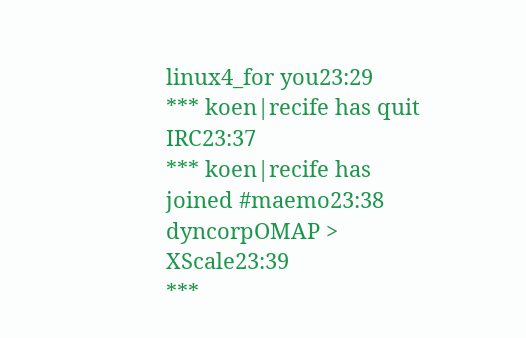linux4_for you23:29
*** koen|recife has quit IRC23:37
*** koen|recife has joined #maemo23:38
dyncorpOMAP > XScale23:39
***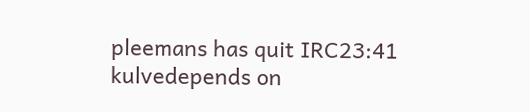pleemans has quit IRC23:41
kulvedepends on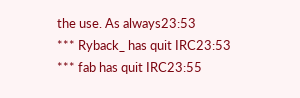the use. As always23:53
*** Ryback_ has quit IRC23:53
*** fab has quit IRC23:55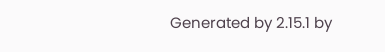Generated by 2.15.1 by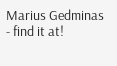Marius Gedminas - find it at!